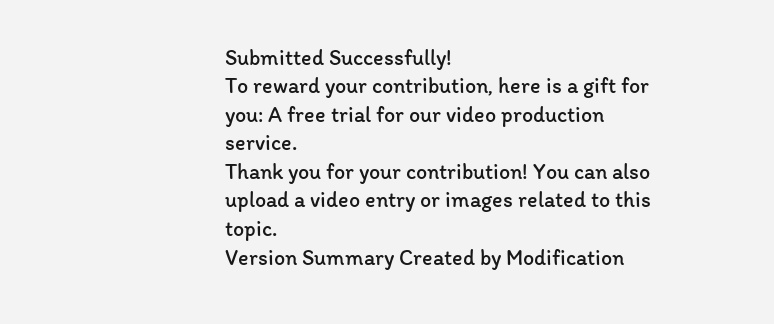Submitted Successfully!
To reward your contribution, here is a gift for you: A free trial for our video production service.
Thank you for your contribution! You can also upload a video entry or images related to this topic.
Version Summary Created by Modification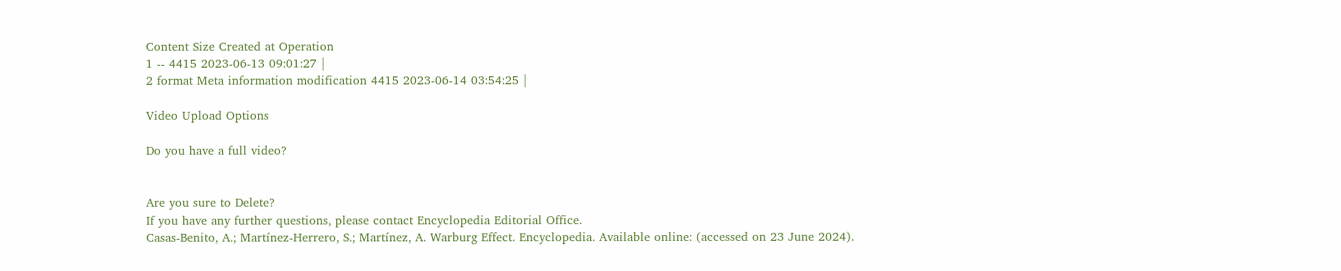Content Size Created at Operation
1 -- 4415 2023-06-13 09:01:27 |
2 format Meta information modification 4415 2023-06-14 03:54:25 |

Video Upload Options

Do you have a full video?


Are you sure to Delete?
If you have any further questions, please contact Encyclopedia Editorial Office.
Casas-Benito, A.; Martínez-Herrero, S.; Martínez, A. Warburg Effect. Encyclopedia. Available online: (accessed on 23 June 2024).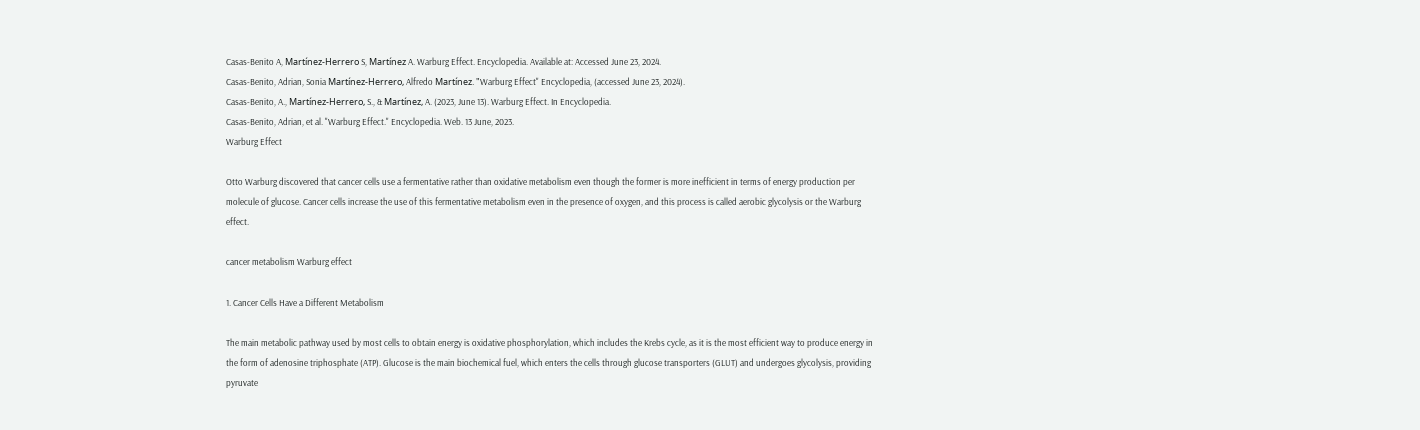Casas-Benito A, Martínez-Herrero S, Martínez A. Warburg Effect. Encyclopedia. Available at: Accessed June 23, 2024.
Casas-Benito, Adrian, Sonia Martínez-Herrero, Alfredo Martínez. "Warburg Effect" Encyclopedia, (accessed June 23, 2024).
Casas-Benito, A., Martínez-Herrero, S., & Martínez, A. (2023, June 13). Warburg Effect. In Encyclopedia.
Casas-Benito, Adrian, et al. "Warburg Effect." Encyclopedia. Web. 13 June, 2023.
Warburg Effect

Otto Warburg discovered that cancer cells use a fermentative rather than oxidative metabolism even though the former is more inefficient in terms of energy production per molecule of glucose. Cancer cells increase the use of this fermentative metabolism even in the presence of oxygen, and this process is called aerobic glycolysis or the Warburg effect.

cancer metabolism Warburg effect

1. Cancer Cells Have a Different Metabolism

The main metabolic pathway used by most cells to obtain energy is oxidative phosphorylation, which includes the Krebs cycle, as it is the most efficient way to produce energy in the form of adenosine triphosphate (ATP). Glucose is the main biochemical fuel, which enters the cells through glucose transporters (GLUT) and undergoes glycolysis, providing pyruvate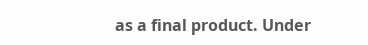as a final product. Under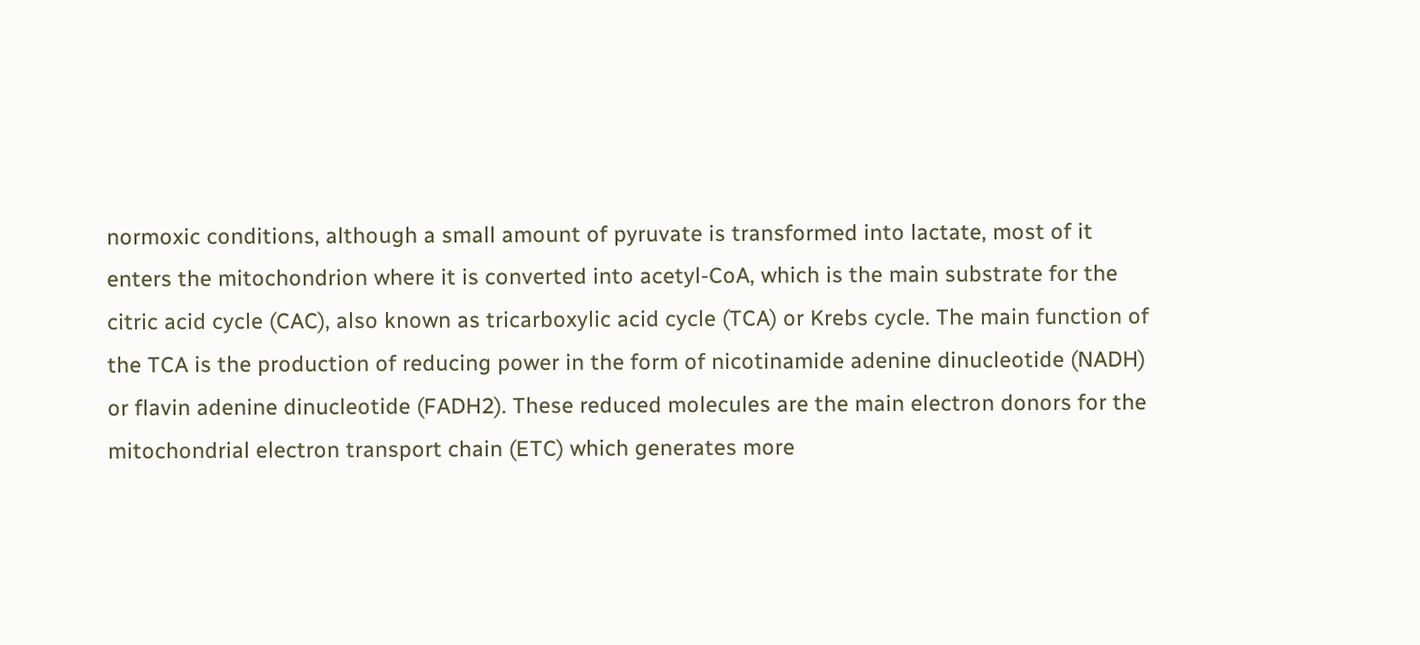normoxic conditions, although a small amount of pyruvate is transformed into lactate, most of it enters the mitochondrion where it is converted into acetyl-CoA, which is the main substrate for the citric acid cycle (CAC), also known as tricarboxylic acid cycle (TCA) or Krebs cycle. The main function of the TCA is the production of reducing power in the form of nicotinamide adenine dinucleotide (NADH) or flavin adenine dinucleotide (FADH2). These reduced molecules are the main electron donors for the mitochondrial electron transport chain (ETC) which generates more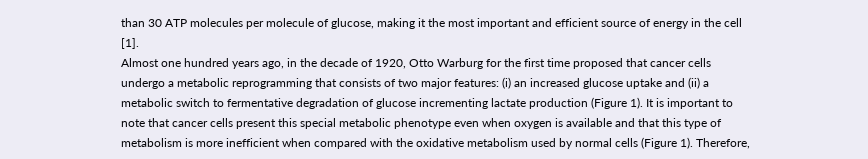than 30 ATP molecules per molecule of glucose, making it the most important and efficient source of energy in the cell [1].
Almost one hundred years ago, in the decade of 1920, Otto Warburg for the first time proposed that cancer cells undergo a metabolic reprogramming that consists of two major features: (i) an increased glucose uptake and (ii) a metabolic switch to fermentative degradation of glucose incrementing lactate production (Figure 1). It is important to note that cancer cells present this special metabolic phenotype even when oxygen is available and that this type of metabolism is more inefficient when compared with the oxidative metabolism used by normal cells (Figure 1). Therefore,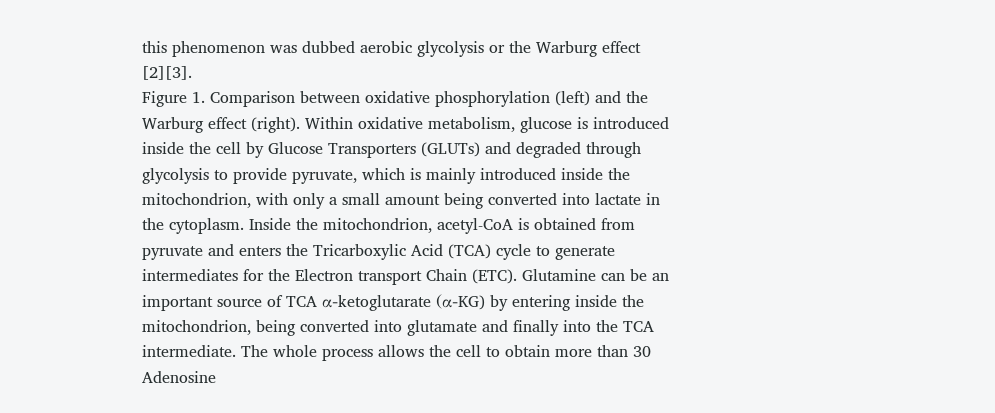this phenomenon was dubbed aerobic glycolysis or the Warburg effect [2][3].
Figure 1. Comparison between oxidative phosphorylation (left) and the Warburg effect (right). Within oxidative metabolism, glucose is introduced inside the cell by Glucose Transporters (GLUTs) and degraded through glycolysis to provide pyruvate, which is mainly introduced inside the mitochondrion, with only a small amount being converted into lactate in the cytoplasm. Inside the mitochondrion, acetyl-CoA is obtained from pyruvate and enters the Tricarboxylic Acid (TCA) cycle to generate intermediates for the Electron transport Chain (ETC). Glutamine can be an important source of TCA α-ketoglutarate (α-KG) by entering inside the mitochondrion, being converted into glutamate and finally into the TCA intermediate. The whole process allows the cell to obtain more than 30 Adenosine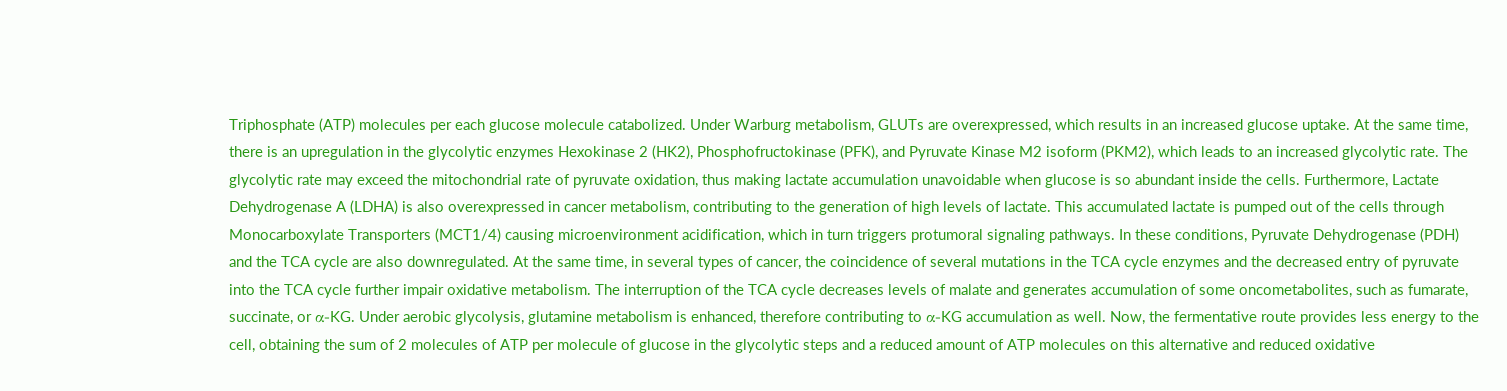Triphosphate (ATP) molecules per each glucose molecule catabolized. Under Warburg metabolism, GLUTs are overexpressed, which results in an increased glucose uptake. At the same time, there is an upregulation in the glycolytic enzymes Hexokinase 2 (HK2), Phosphofructokinase (PFK), and Pyruvate Kinase M2 isoform (PKM2), which leads to an increased glycolytic rate. The glycolytic rate may exceed the mitochondrial rate of pyruvate oxidation, thus making lactate accumulation unavoidable when glucose is so abundant inside the cells. Furthermore, Lactate Dehydrogenase A (LDHA) is also overexpressed in cancer metabolism, contributing to the generation of high levels of lactate. This accumulated lactate is pumped out of the cells through Monocarboxylate Transporters (MCT1/4) causing microenvironment acidification, which in turn triggers protumoral signaling pathways. In these conditions, Pyruvate Dehydrogenase (PDH) and the TCA cycle are also downregulated. At the same time, in several types of cancer, the coincidence of several mutations in the TCA cycle enzymes and the decreased entry of pyruvate into the TCA cycle further impair oxidative metabolism. The interruption of the TCA cycle decreases levels of malate and generates accumulation of some oncometabolites, such as fumarate, succinate, or α-KG. Under aerobic glycolysis, glutamine metabolism is enhanced, therefore contributing to α-KG accumulation as well. Now, the fermentative route provides less energy to the cell, obtaining the sum of 2 molecules of ATP per molecule of glucose in the glycolytic steps and a reduced amount of ATP molecules on this alternative and reduced oxidative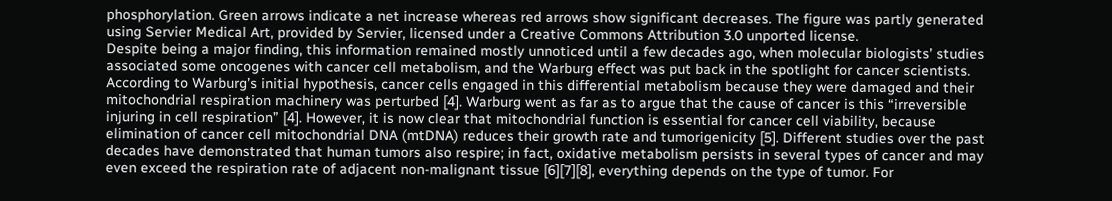phosphorylation. Green arrows indicate a net increase whereas red arrows show significant decreases. The figure was partly generated using Servier Medical Art, provided by Servier, licensed under a Creative Commons Attribution 3.0 unported license.
Despite being a major finding, this information remained mostly unnoticed until a few decades ago, when molecular biologists’ studies associated some oncogenes with cancer cell metabolism, and the Warburg effect was put back in the spotlight for cancer scientists. According to Warburg’s initial hypothesis, cancer cells engaged in this differential metabolism because they were damaged and their mitochondrial respiration machinery was perturbed [4]. Warburg went as far as to argue that the cause of cancer is this “irreversible injuring in cell respiration” [4]. However, it is now clear that mitochondrial function is essential for cancer cell viability, because elimination of cancer cell mitochondrial DNA (mtDNA) reduces their growth rate and tumorigenicity [5]. Different studies over the past decades have demonstrated that human tumors also respire; in fact, oxidative metabolism persists in several types of cancer and may even exceed the respiration rate of adjacent non-malignant tissue [6][7][8], everything depends on the type of tumor. For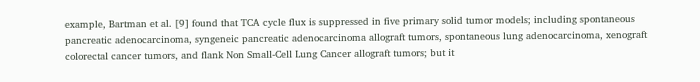example, Bartman et al. [9] found that TCA cycle flux is suppressed in five primary solid tumor models; including spontaneous pancreatic adenocarcinoma, syngeneic pancreatic adenocarcinoma allograft tumors, spontaneous lung adenocarcinoma, xenograft colorectal cancer tumors, and flank Non Small-Cell Lung Cancer allograft tumors; but it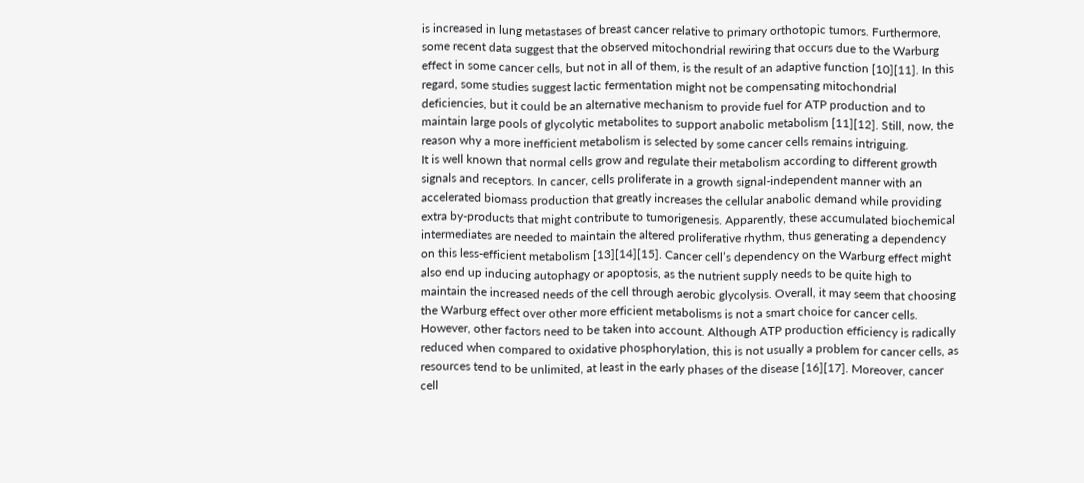is increased in lung metastases of breast cancer relative to primary orthotopic tumors. Furthermore, some recent data suggest that the observed mitochondrial rewiring that occurs due to the Warburg effect in some cancer cells, but not in all of them, is the result of an adaptive function [10][11]. In this regard, some studies suggest lactic fermentation might not be compensating mitochondrial deficiencies, but it could be an alternative mechanism to provide fuel for ATP production and to maintain large pools of glycolytic metabolites to support anabolic metabolism [11][12]. Still, now, the reason why a more inefficient metabolism is selected by some cancer cells remains intriguing.
It is well known that normal cells grow and regulate their metabolism according to different growth signals and receptors. In cancer, cells proliferate in a growth signal-independent manner with an accelerated biomass production that greatly increases the cellular anabolic demand while providing extra by-products that might contribute to tumorigenesis. Apparently, these accumulated biochemical intermediates are needed to maintain the altered proliferative rhythm, thus generating a dependency on this less-efficient metabolism [13][14][15]. Cancer cell’s dependency on the Warburg effect might also end up inducing autophagy or apoptosis, as the nutrient supply needs to be quite high to maintain the increased needs of the cell through aerobic glycolysis. Overall, it may seem that choosing the Warburg effect over other more efficient metabolisms is not a smart choice for cancer cells. However, other factors need to be taken into account. Although ATP production efficiency is radically reduced when compared to oxidative phosphorylation, this is not usually a problem for cancer cells, as resources tend to be unlimited, at least in the early phases of the disease [16][17]. Moreover, cancer cell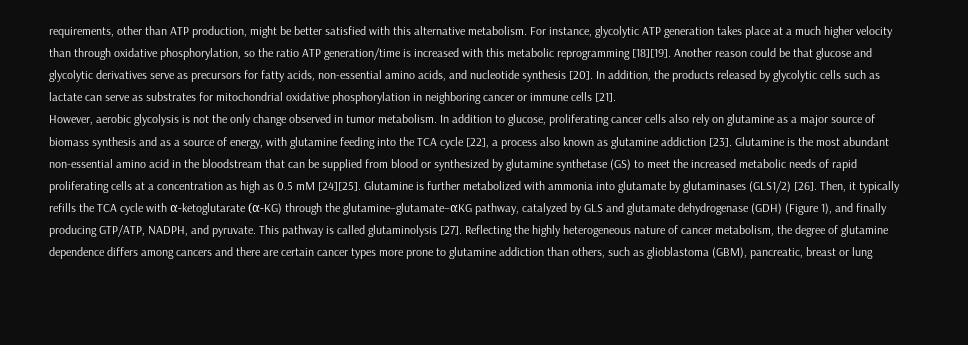requirements, other than ATP production, might be better satisfied with this alternative metabolism. For instance, glycolytic ATP generation takes place at a much higher velocity than through oxidative phosphorylation, so the ratio ATP generation/time is increased with this metabolic reprogramming [18][19]. Another reason could be that glucose and glycolytic derivatives serve as precursors for fatty acids, non-essential amino acids, and nucleotide synthesis [20]. In addition, the products released by glycolytic cells such as lactate can serve as substrates for mitochondrial oxidative phosphorylation in neighboring cancer or immune cells [21].
However, aerobic glycolysis is not the only change observed in tumor metabolism. In addition to glucose, proliferating cancer cells also rely on glutamine as a major source of biomass synthesis and as a source of energy, with glutamine feeding into the TCA cycle [22], a process also known as glutamine addiction [23]. Glutamine is the most abundant non-essential amino acid in the bloodstream that can be supplied from blood or synthesized by glutamine synthetase (GS) to meet the increased metabolic needs of rapid proliferating cells at a concentration as high as 0.5 mM [24][25]. Glutamine is further metabolized with ammonia into glutamate by glutaminases (GLS1/2) [26]. Then, it typically refills the TCA cycle with α-ketoglutarate (α-KG) through the glutamine–glutamate–αKG pathway, catalyzed by GLS and glutamate dehydrogenase (GDH) (Figure 1), and finally producing GTP/ATP, NADPH, and pyruvate. This pathway is called glutaminolysis [27]. Reflecting the highly heterogeneous nature of cancer metabolism, the degree of glutamine dependence differs among cancers and there are certain cancer types more prone to glutamine addiction than others, such as glioblastoma (GBM), pancreatic, breast or lung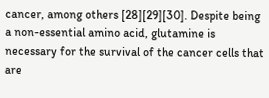cancer, among others [28][29][30]. Despite being a non-essential amino acid, glutamine is necessary for the survival of the cancer cells that are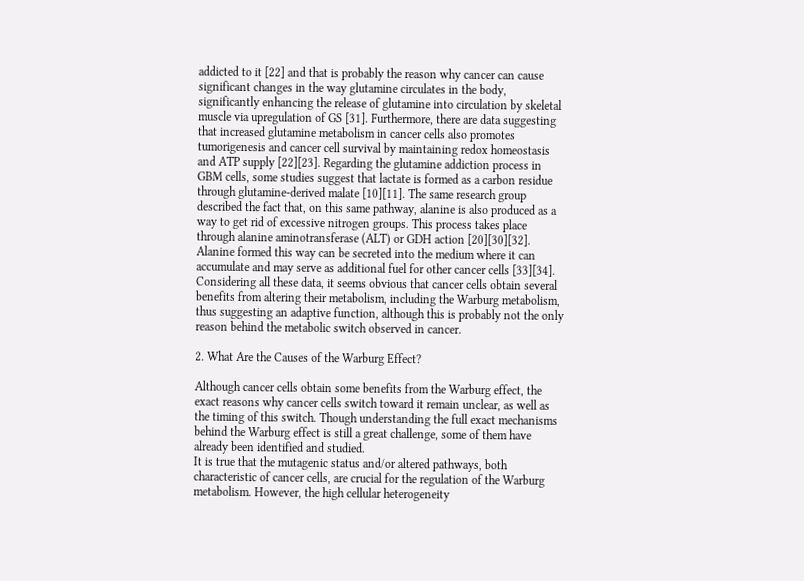addicted to it [22] and that is probably the reason why cancer can cause significant changes in the way glutamine circulates in the body, significantly enhancing the release of glutamine into circulation by skeletal muscle via upregulation of GS [31]. Furthermore, there are data suggesting that increased glutamine metabolism in cancer cells also promotes tumorigenesis and cancer cell survival by maintaining redox homeostasis and ATP supply [22][23]. Regarding the glutamine addiction process in GBM cells, some studies suggest that lactate is formed as a carbon residue through glutamine-derived malate [10][11]. The same research group described the fact that, on this same pathway, alanine is also produced as a way to get rid of excessive nitrogen groups. This process takes place through alanine aminotransferase (ALT) or GDH action [20][30][32]. Alanine formed this way can be secreted into the medium where it can accumulate and may serve as additional fuel for other cancer cells [33][34].
Considering all these data, it seems obvious that cancer cells obtain several benefits from altering their metabolism, including the Warburg metabolism, thus suggesting an adaptive function, although this is probably not the only reason behind the metabolic switch observed in cancer.

2. What Are the Causes of the Warburg Effect?

Although cancer cells obtain some benefits from the Warburg effect, the exact reasons why cancer cells switch toward it remain unclear, as well as the timing of this switch. Though understanding the full exact mechanisms behind the Warburg effect is still a great challenge, some of them have already been identified and studied.
It is true that the mutagenic status and/or altered pathways, both characteristic of cancer cells, are crucial for the regulation of the Warburg metabolism. However, the high cellular heterogeneity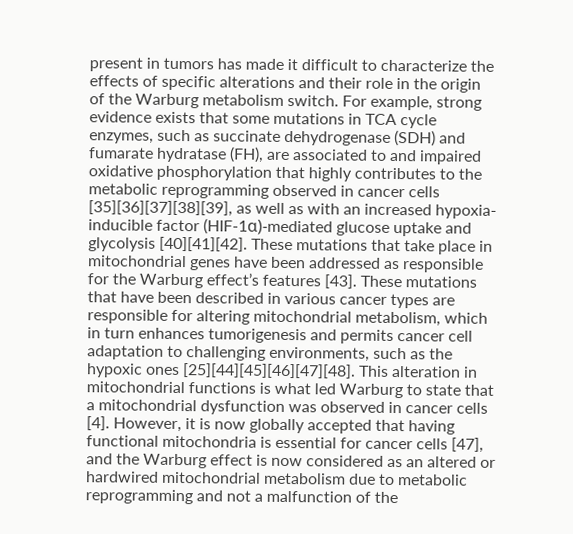present in tumors has made it difficult to characterize the effects of specific alterations and their role in the origin of the Warburg metabolism switch. For example, strong evidence exists that some mutations in TCA cycle enzymes, such as succinate dehydrogenase (SDH) and fumarate hydratase (FH), are associated to and impaired oxidative phosphorylation that highly contributes to the metabolic reprogramming observed in cancer cells [35][36][37][38][39], as well as with an increased hypoxia-inducible factor (HIF-1α)-mediated glucose uptake and glycolysis [40][41][42]. These mutations that take place in mitochondrial genes have been addressed as responsible for the Warburg effect’s features [43]. These mutations that have been described in various cancer types are responsible for altering mitochondrial metabolism, which in turn enhances tumorigenesis and permits cancer cell adaptation to challenging environments, such as the hypoxic ones [25][44][45][46][47][48]. This alteration in mitochondrial functions is what led Warburg to state that a mitochondrial dysfunction was observed in cancer cells [4]. However, it is now globally accepted that having functional mitochondria is essential for cancer cells [47], and the Warburg effect is now considered as an altered or hardwired mitochondrial metabolism due to metabolic reprogramming and not a malfunction of the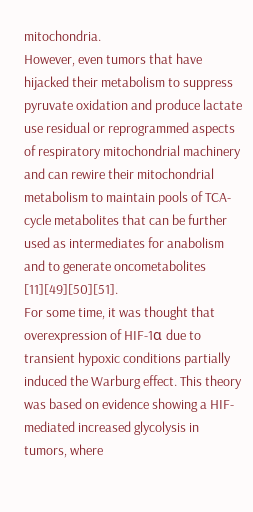mitochondria.
However, even tumors that have hijacked their metabolism to suppress pyruvate oxidation and produce lactate use residual or reprogrammed aspects of respiratory mitochondrial machinery and can rewire their mitochondrial metabolism to maintain pools of TCA-cycle metabolites that can be further used as intermediates for anabolism and to generate oncometabolites [11][49][50][51].
For some time, it was thought that overexpression of HIF-1α due to transient hypoxic conditions partially induced the Warburg effect. This theory was based on evidence showing a HIF-mediated increased glycolysis in tumors, where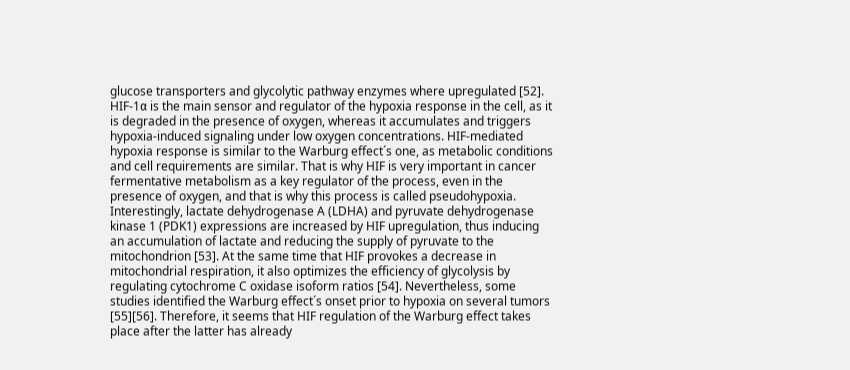glucose transporters and glycolytic pathway enzymes where upregulated [52]. HIF-1α is the main sensor and regulator of the hypoxia response in the cell, as it is degraded in the presence of oxygen, whereas it accumulates and triggers hypoxia-induced signaling under low oxygen concentrations. HIF-mediated hypoxia response is similar to the Warburg effect´s one, as metabolic conditions and cell requirements are similar. That is why HIF is very important in cancer fermentative metabolism as a key regulator of the process, even in the presence of oxygen, and that is why this process is called pseudohypoxia. Interestingly, lactate dehydrogenase A (LDHA) and pyruvate dehydrogenase kinase 1 (PDK1) expressions are increased by HIF upregulation, thus inducing an accumulation of lactate and reducing the supply of pyruvate to the mitochondrion [53]. At the same time that HIF provokes a decrease in mitochondrial respiration, it also optimizes the efficiency of glycolysis by regulating cytochrome C oxidase isoform ratios [54]. Nevertheless, some studies identified the Warburg effect´s onset prior to hypoxia on several tumors [55][56]. Therefore, it seems that HIF regulation of the Warburg effect takes place after the latter has already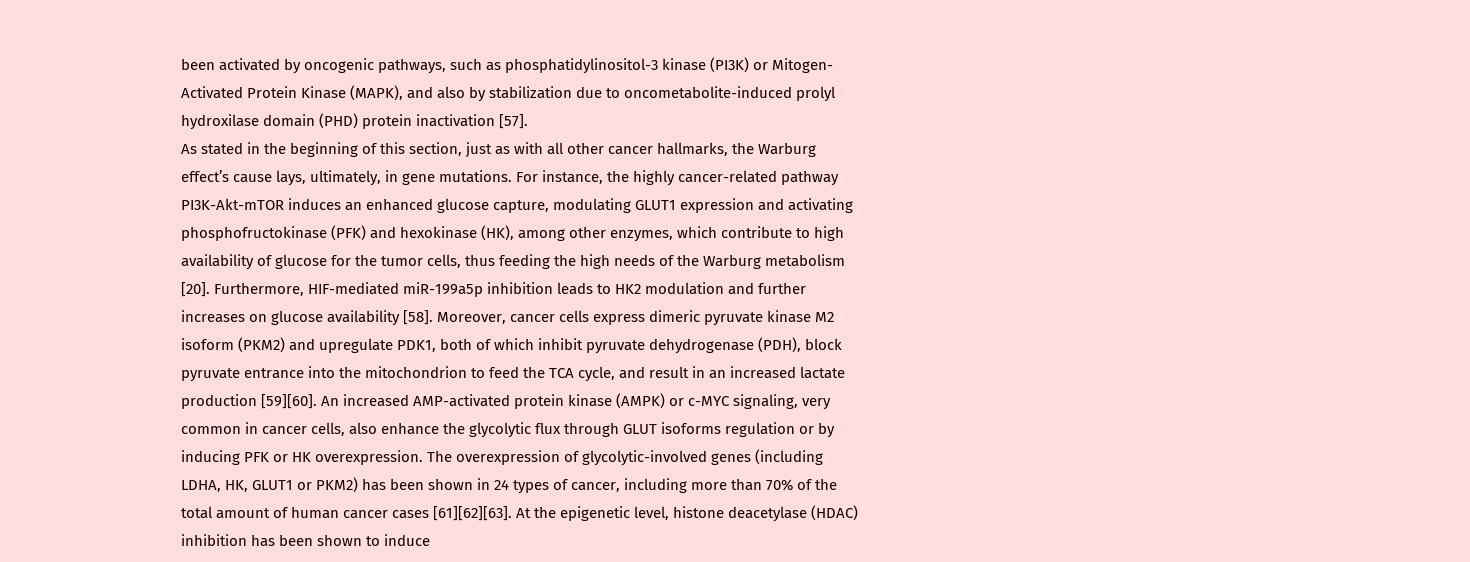been activated by oncogenic pathways, such as phosphatidylinositol-3 kinase (PI3K) or Mitogen-Activated Protein Kinase (MAPK), and also by stabilization due to oncometabolite-induced prolyl hydroxilase domain (PHD) protein inactivation [57].
As stated in the beginning of this section, just as with all other cancer hallmarks, the Warburg effect’s cause lays, ultimately, in gene mutations. For instance, the highly cancer-related pathway PI3K-Akt-mTOR induces an enhanced glucose capture, modulating GLUT1 expression and activating phosphofructokinase (PFK) and hexokinase (HK), among other enzymes, which contribute to high availability of glucose for the tumor cells, thus feeding the high needs of the Warburg metabolism [20]. Furthermore, HIF-mediated miR-199a5p inhibition leads to HK2 modulation and further increases on glucose availability [58]. Moreover, cancer cells express dimeric pyruvate kinase M2 isoform (PKM2) and upregulate PDK1, both of which inhibit pyruvate dehydrogenase (PDH), block pyruvate entrance into the mitochondrion to feed the TCA cycle, and result in an increased lactate production [59][60]. An increased AMP-activated protein kinase (AMPK) or c-MYC signaling, very common in cancer cells, also enhance the glycolytic flux through GLUT isoforms regulation or by inducing PFK or HK overexpression. The overexpression of glycolytic-involved genes (including LDHA, HK, GLUT1 or PKM2) has been shown in 24 types of cancer, including more than 70% of the total amount of human cancer cases [61][62][63]. At the epigenetic level, histone deacetylase (HDAC) inhibition has been shown to induce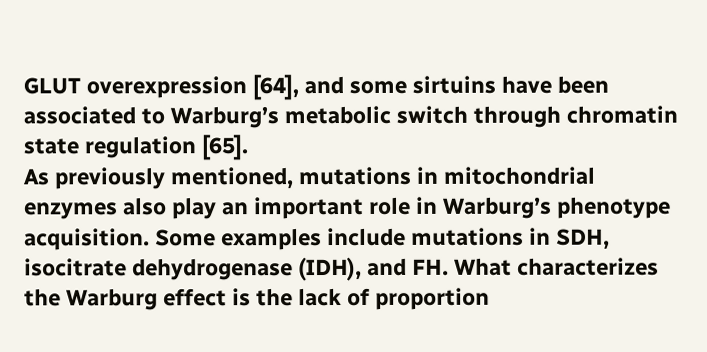GLUT overexpression [64], and some sirtuins have been associated to Warburg’s metabolic switch through chromatin state regulation [65].
As previously mentioned, mutations in mitochondrial enzymes also play an important role in Warburg’s phenotype acquisition. Some examples include mutations in SDH, isocitrate dehydrogenase (IDH), and FH. What characterizes the Warburg effect is the lack of proportion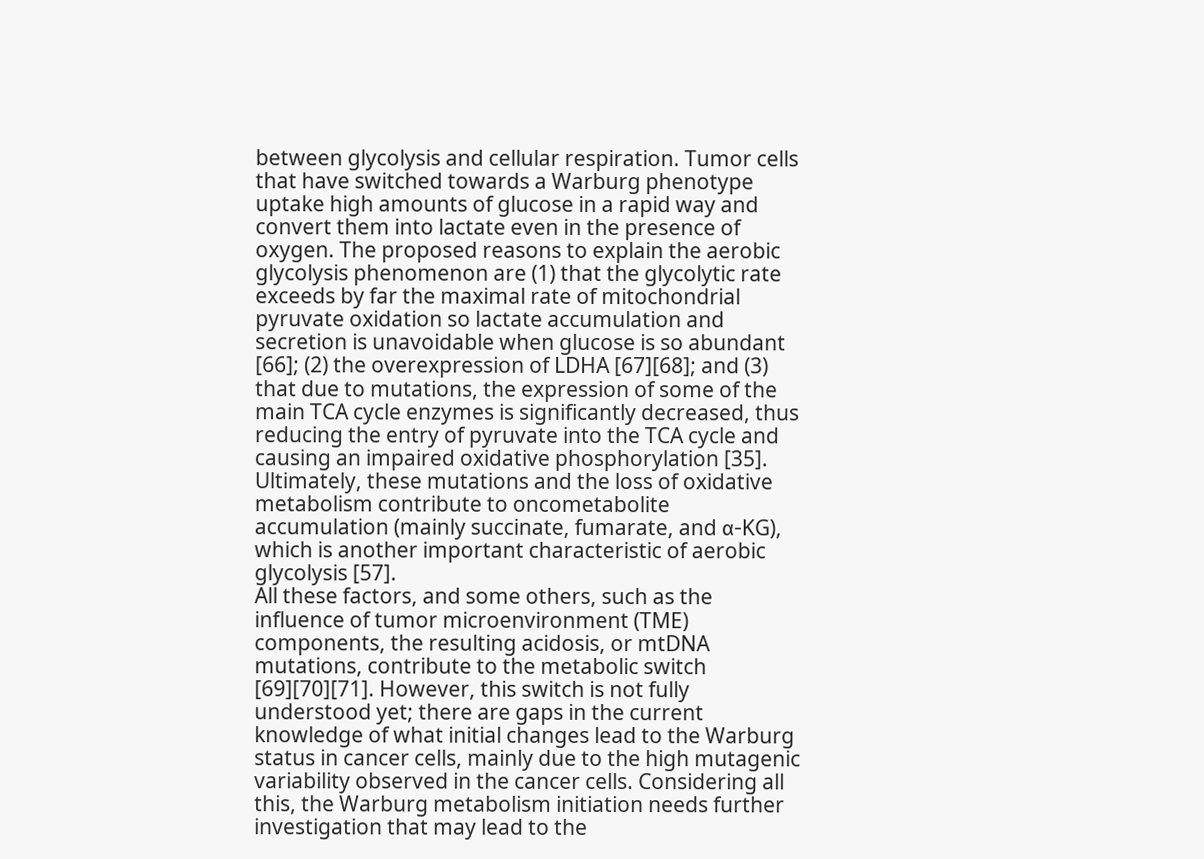between glycolysis and cellular respiration. Tumor cells that have switched towards a Warburg phenotype uptake high amounts of glucose in a rapid way and convert them into lactate even in the presence of oxygen. The proposed reasons to explain the aerobic glycolysis phenomenon are (1) that the glycolytic rate exceeds by far the maximal rate of mitochondrial pyruvate oxidation so lactate accumulation and secretion is unavoidable when glucose is so abundant [66]; (2) the overexpression of LDHA [67][68]; and (3) that due to mutations, the expression of some of the main TCA cycle enzymes is significantly decreased, thus reducing the entry of pyruvate into the TCA cycle and causing an impaired oxidative phosphorylation [35]. Ultimately, these mutations and the loss of oxidative metabolism contribute to oncometabolite accumulation (mainly succinate, fumarate, and α-KG), which is another important characteristic of aerobic glycolysis [57].
All these factors, and some others, such as the influence of tumor microenvironment (TME) components, the resulting acidosis, or mtDNA mutations, contribute to the metabolic switch [69][70][71]. However, this switch is not fully understood yet; there are gaps in the current knowledge of what initial changes lead to the Warburg status in cancer cells, mainly due to the high mutagenic variability observed in the cancer cells. Considering all this, the Warburg metabolism initiation needs further investigation that may lead to the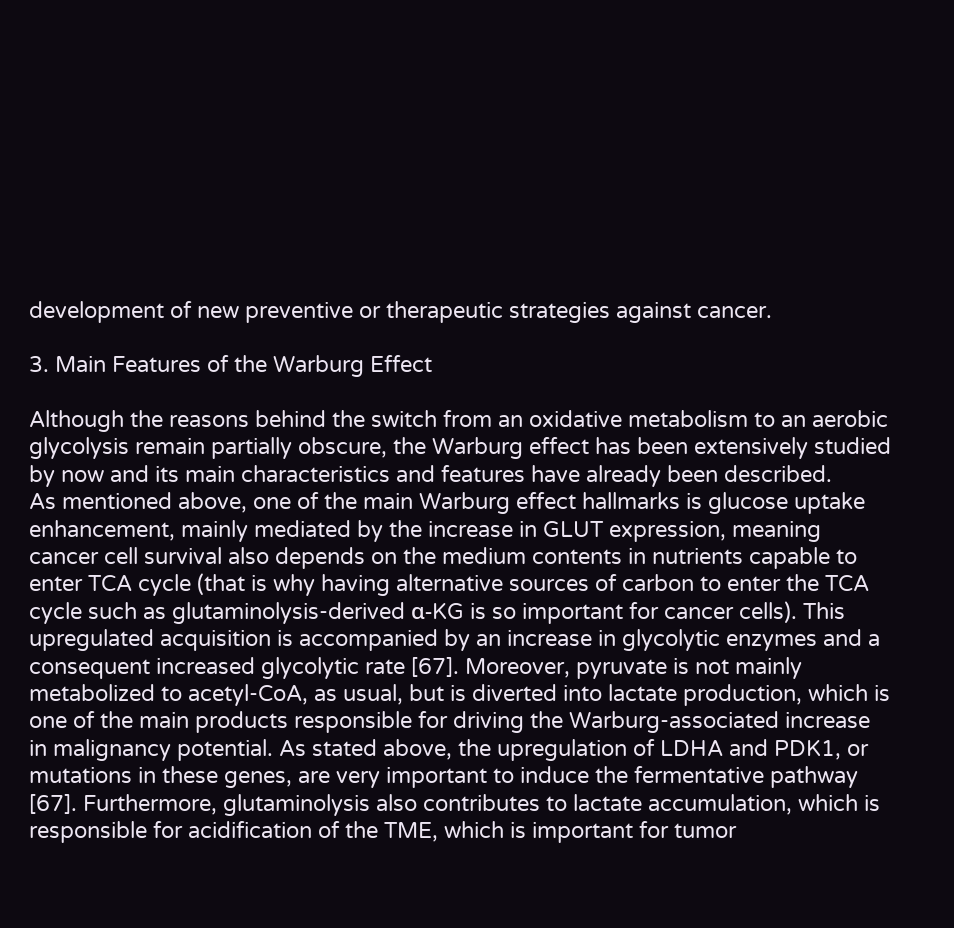development of new preventive or therapeutic strategies against cancer.

3. Main Features of the Warburg Effect

Although the reasons behind the switch from an oxidative metabolism to an aerobic glycolysis remain partially obscure, the Warburg effect has been extensively studied by now and its main characteristics and features have already been described.
As mentioned above, one of the main Warburg effect hallmarks is glucose uptake enhancement, mainly mediated by the increase in GLUT expression, meaning cancer cell survival also depends on the medium contents in nutrients capable to enter TCA cycle (that is why having alternative sources of carbon to enter the TCA cycle such as glutaminolysis-derived α-KG is so important for cancer cells). This upregulated acquisition is accompanied by an increase in glycolytic enzymes and a consequent increased glycolytic rate [67]. Moreover, pyruvate is not mainly metabolized to acetyl-CoA, as usual, but is diverted into lactate production, which is one of the main products responsible for driving the Warburg-associated increase in malignancy potential. As stated above, the upregulation of LDHA and PDK1, or mutations in these genes, are very important to induce the fermentative pathway [67]. Furthermore, glutaminolysis also contributes to lactate accumulation, which is responsible for acidification of the TME, which is important for tumor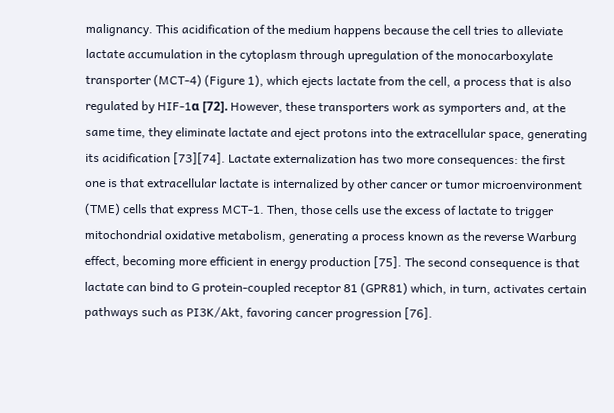malignancy. This acidification of the medium happens because the cell tries to alleviate lactate accumulation in the cytoplasm through upregulation of the monocarboxylate transporter (MCT-4) (Figure 1), which ejects lactate from the cell, a process that is also regulated by HIF-1α [72]. However, these transporters work as symporters and, at the same time, they eliminate lactate and eject protons into the extracellular space, generating its acidification [73][74]. Lactate externalization has two more consequences: the first one is that extracellular lactate is internalized by other cancer or tumor microenvironment (TME) cells that express MCT-1. Then, those cells use the excess of lactate to trigger mitochondrial oxidative metabolism, generating a process known as the reverse Warburg effect, becoming more efficient in energy production [75]. The second consequence is that lactate can bind to G protein-coupled receptor 81 (GPR81) which, in turn, activates certain pathways such as PI3K/Akt, favoring cancer progression [76].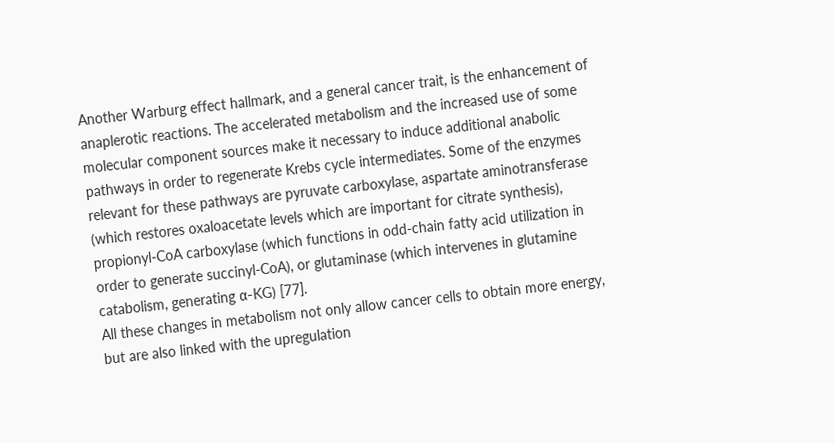Another Warburg effect hallmark, and a general cancer trait, is the enhancement of anaplerotic reactions. The accelerated metabolism and the increased use of some molecular component sources make it necessary to induce additional anabolic pathways in order to regenerate Krebs cycle intermediates. Some of the enzymes relevant for these pathways are pyruvate carboxylase, aspartate aminotransferase (which restores oxaloacetate levels which are important for citrate synthesis), propionyl-CoA carboxylase (which functions in odd-chain fatty acid utilization in order to generate succinyl-CoA), or glutaminase (which intervenes in glutamine catabolism, generating α-KG) [77].
All these changes in metabolism not only allow cancer cells to obtain more energy, but are also linked with the upregulation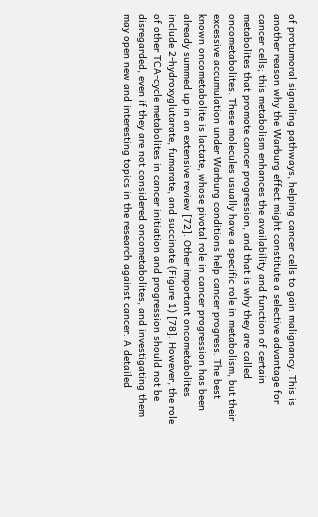of protumoral signaling pathways, helping cancer cells to gain malignancy. This is another reason why the Warburg effect might constitute a selective advantage for cancer cells; this metabolism enhances the availability and function of certain metabolites that promote cancer progression, and that is why they are called oncometabolites. These molecules usually have a specific role in metabolism, but their excessive accumulation under Warburg conditions help cancer progress. The best known oncometabolite is lactate, whose pivotal role in cancer progression has been already summed up in an extensive review [72]. Other important oncometabolites include 2-hydroxyglutarate, fumarate, and succinate (Figure 1) [78]. However, the role of other TCA-cycle metabolites in cancer initiation and progression should not be disregarded, even if they are not considered oncometabolites, and investigating them may open new and interesting topics in the research against cancer. A detailed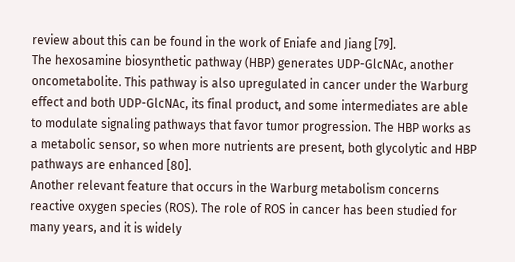review about this can be found in the work of Eniafe and Jiang [79].
The hexosamine biosynthetic pathway (HBP) generates UDP-GlcNAc, another oncometabolite. This pathway is also upregulated in cancer under the Warburg effect and both UDP-GlcNAc, its final product, and some intermediates are able to modulate signaling pathways that favor tumor progression. The HBP works as a metabolic sensor, so when more nutrients are present, both glycolytic and HBP pathways are enhanced [80].
Another relevant feature that occurs in the Warburg metabolism concerns reactive oxygen species (ROS). The role of ROS in cancer has been studied for many years, and it is widely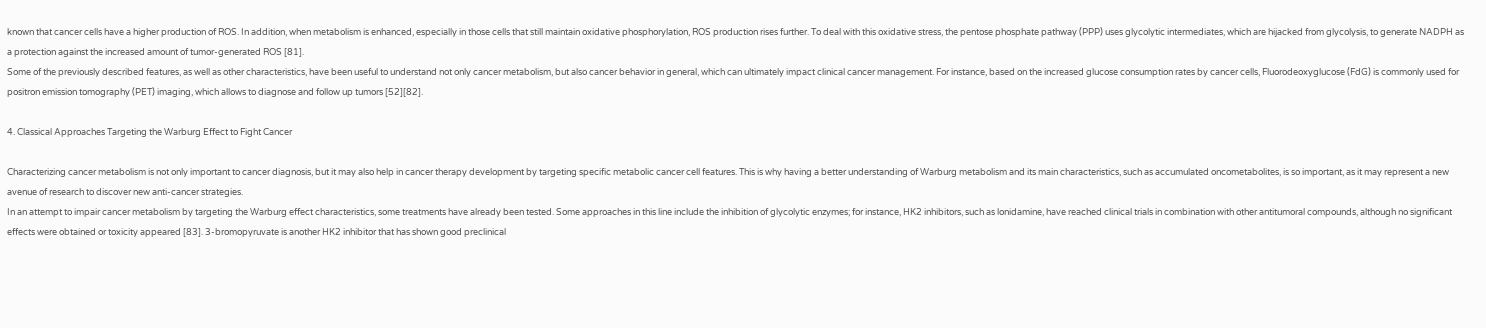known that cancer cells have a higher production of ROS. In addition, when metabolism is enhanced, especially in those cells that still maintain oxidative phosphorylation, ROS production rises further. To deal with this oxidative stress, the pentose phosphate pathway (PPP) uses glycolytic intermediates, which are hijacked from glycolysis, to generate NADPH as a protection against the increased amount of tumor-generated ROS [81].
Some of the previously described features, as well as other characteristics, have been useful to understand not only cancer metabolism, but also cancer behavior in general, which can ultimately impact clinical cancer management. For instance, based on the increased glucose consumption rates by cancer cells, Fluorodeoxyglucose (FdG) is commonly used for positron emission tomography (PET) imaging, which allows to diagnose and follow up tumors [52][82].

4. Classical Approaches Targeting the Warburg Effect to Fight Cancer

Characterizing cancer metabolism is not only important to cancer diagnosis, but it may also help in cancer therapy development by targeting specific metabolic cancer cell features. This is why having a better understanding of Warburg metabolism and its main characteristics, such as accumulated oncometabolites, is so important, as it may represent a new avenue of research to discover new anti-cancer strategies.
In an attempt to impair cancer metabolism by targeting the Warburg effect characteristics, some treatments have already been tested. Some approaches in this line include the inhibition of glycolytic enzymes; for instance, HK2 inhibitors, such as lonidamine, have reached clinical trials in combination with other antitumoral compounds, although no significant effects were obtained or toxicity appeared [83]. 3-bromopyruvate is another HK2 inhibitor that has shown good preclinical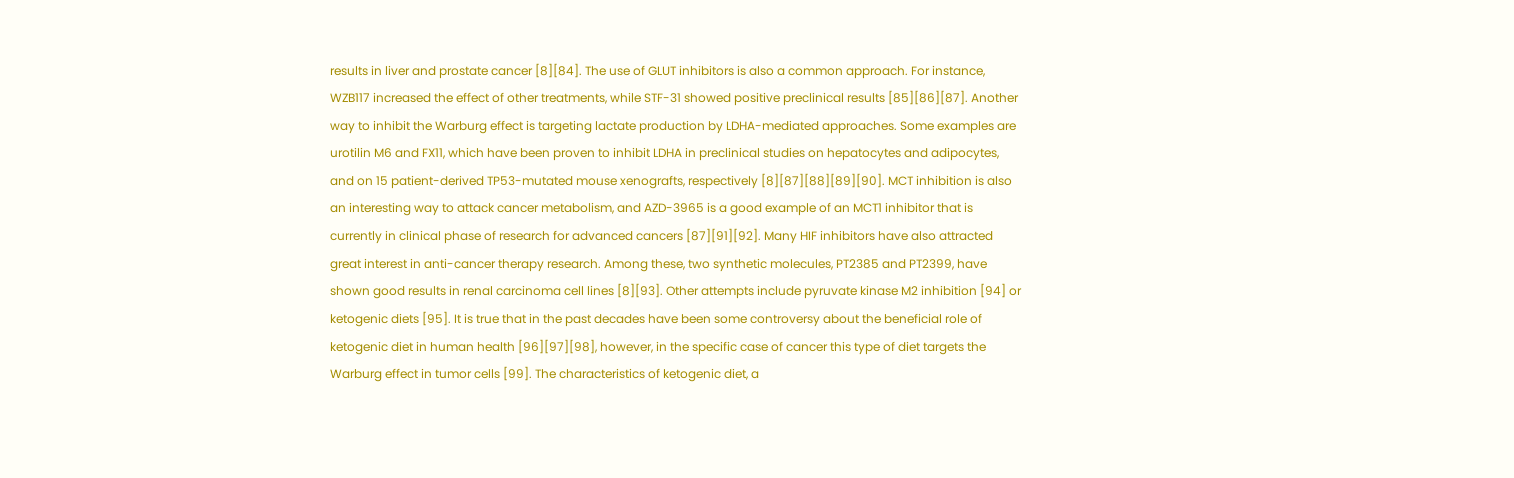results in liver and prostate cancer [8][84]. The use of GLUT inhibitors is also a common approach. For instance, WZB117 increased the effect of other treatments, while STF-31 showed positive preclinical results [85][86][87]. Another way to inhibit the Warburg effect is targeting lactate production by LDHA-mediated approaches. Some examples are urotilin M6 and FX11, which have been proven to inhibit LDHA in preclinical studies on hepatocytes and adipocytes, and on 15 patient-derived TP53-mutated mouse xenografts, respectively [8][87][88][89][90]. MCT inhibition is also an interesting way to attack cancer metabolism, and AZD-3965 is a good example of an MCT1 inhibitor that is currently in clinical phase of research for advanced cancers [87][91][92]. Many HIF inhibitors have also attracted great interest in anti-cancer therapy research. Among these, two synthetic molecules, PT2385 and PT2399, have shown good results in renal carcinoma cell lines [8][93]. Other attempts include pyruvate kinase M2 inhibition [94] or ketogenic diets [95]. It is true that in the past decades have been some controversy about the beneficial role of ketogenic diet in human health [96][97][98], however, in the specific case of cancer this type of diet targets the Warburg effect in tumor cells [99]. The characteristics of ketogenic diet, a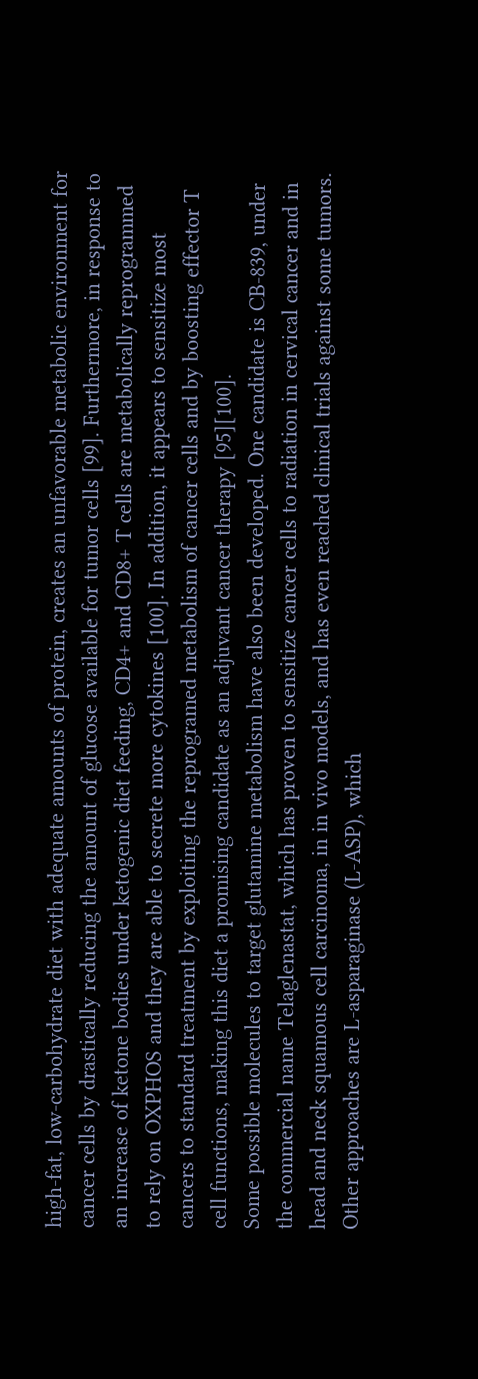high-fat, low-carbohydrate diet with adequate amounts of protein, creates an unfavorable metabolic environment for cancer cells by drastically reducing the amount of glucose available for tumor cells [99]. Furthermore, in response to an increase of ketone bodies under ketogenic diet feeding, CD4+ and CD8+ T cells are metabolically reprogrammed to rely on OXPHOS and they are able to secrete more cytokines [100]. In addition, it appears to sensitize most cancers to standard treatment by exploiting the reprogramed metabolism of cancer cells and by boosting effector T cell functions, making this diet a promising candidate as an adjuvant cancer therapy [95][100].
Some possible molecules to target glutamine metabolism have also been developed. One candidate is CB-839, under the commercial name Telaglenastat, which has proven to sensitize cancer cells to radiation in cervical cancer and in head and neck squamous cell carcinoma, in in vivo models, and has even reached clinical trials against some tumors. Other approaches are L-asparaginase (L-ASP), which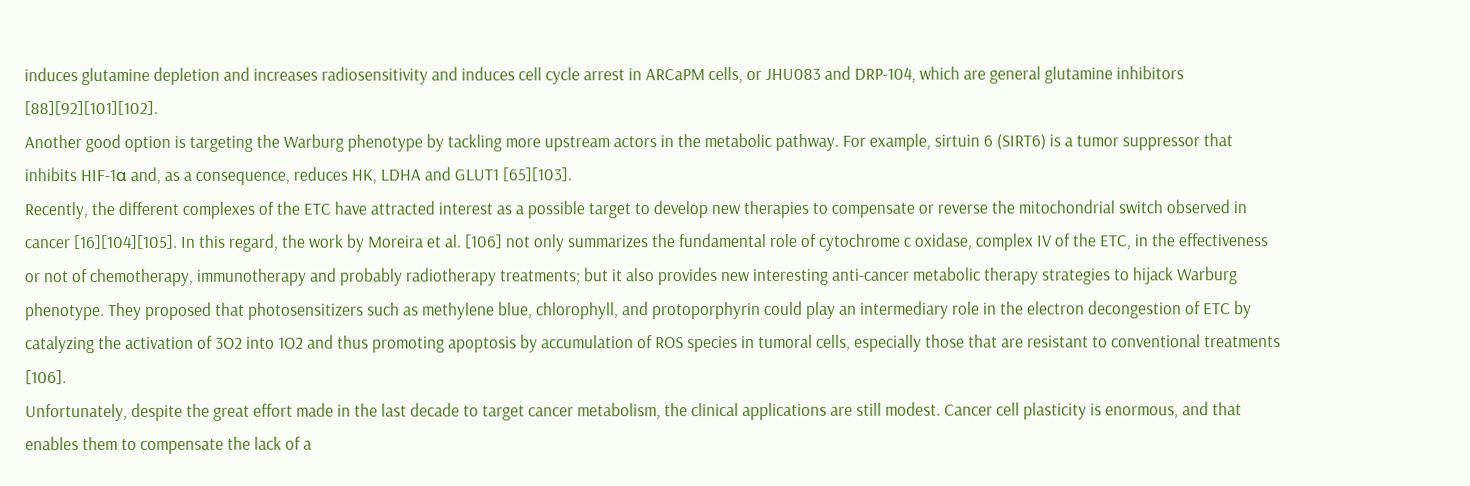induces glutamine depletion and increases radiosensitivity and induces cell cycle arrest in ARCaPM cells, or JHU083 and DRP-104, which are general glutamine inhibitors [88][92][101][102].
Another good option is targeting the Warburg phenotype by tackling more upstream actors in the metabolic pathway. For example, sirtuin 6 (SIRT6) is a tumor suppressor that inhibits HIF-1α and, as a consequence, reduces HK, LDHA and GLUT1 [65][103].
Recently, the different complexes of the ETC have attracted interest as a possible target to develop new therapies to compensate or reverse the mitochondrial switch observed in cancer [16][104][105]. In this regard, the work by Moreira et al. [106] not only summarizes the fundamental role of cytochrome c oxidase, complex IV of the ETC, in the effectiveness or not of chemotherapy, immunotherapy and probably radiotherapy treatments; but it also provides new interesting anti-cancer metabolic therapy strategies to hijack Warburg phenotype. They proposed that photosensitizers such as methylene blue, chlorophyll, and protoporphyrin could play an intermediary role in the electron decongestion of ETC by catalyzing the activation of 3O2 into 1O2 and thus promoting apoptosis by accumulation of ROS species in tumoral cells, especially those that are resistant to conventional treatments [106].
Unfortunately, despite the great effort made in the last decade to target cancer metabolism, the clinical applications are still modest. Cancer cell plasticity is enormous, and that enables them to compensate the lack of a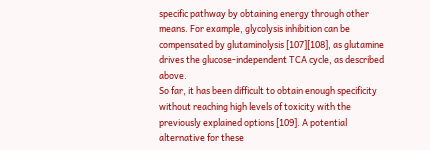specific pathway by obtaining energy through other means. For example, glycolysis inhibition can be compensated by glutaminolysis [107][108], as glutamine drives the glucose-independent TCA cycle, as described above.
So far, it has been difficult to obtain enough specificity without reaching high levels of toxicity with the previously explained options [109]. A potential alternative for these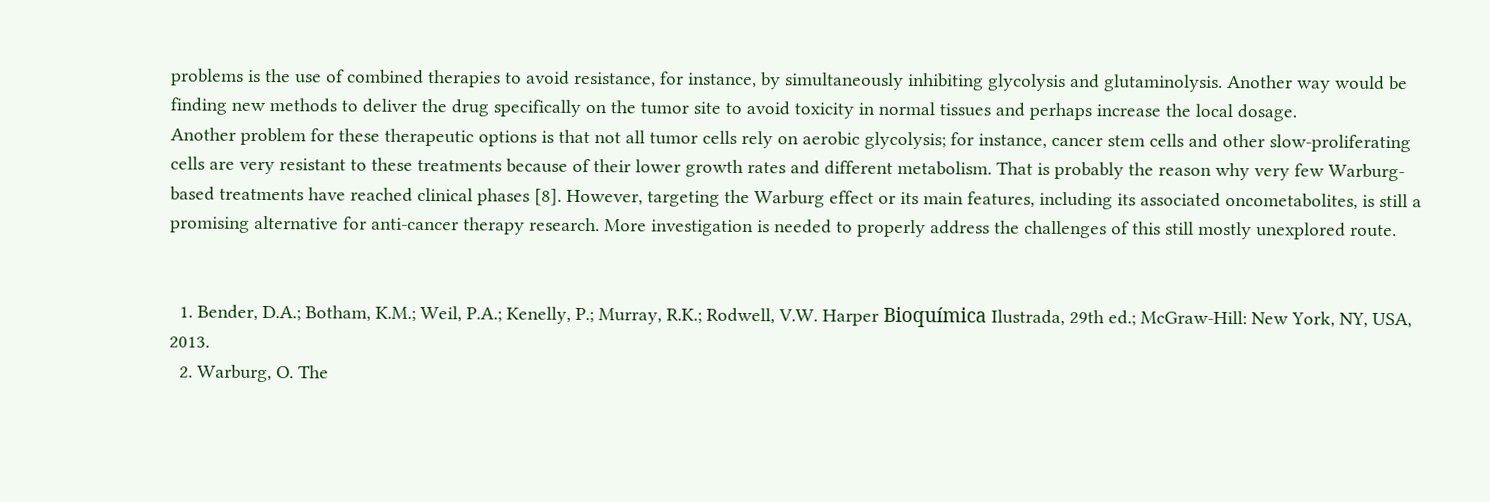problems is the use of combined therapies to avoid resistance, for instance, by simultaneously inhibiting glycolysis and glutaminolysis. Another way would be finding new methods to deliver the drug specifically on the tumor site to avoid toxicity in normal tissues and perhaps increase the local dosage.
Another problem for these therapeutic options is that not all tumor cells rely on aerobic glycolysis; for instance, cancer stem cells and other slow-proliferating cells are very resistant to these treatments because of their lower growth rates and different metabolism. That is probably the reason why very few Warburg-based treatments have reached clinical phases [8]. However, targeting the Warburg effect or its main features, including its associated oncometabolites, is still a promising alternative for anti-cancer therapy research. More investigation is needed to properly address the challenges of this still mostly unexplored route.


  1. Bender, D.A.; Botham, K.M.; Weil, P.A.; Kenelly, P.; Murray, R.K.; Rodwell, V.W. Harper Bioquímica Ilustrada, 29th ed.; McGraw-Hill: New York, NY, USA, 2013.
  2. Warburg, O. The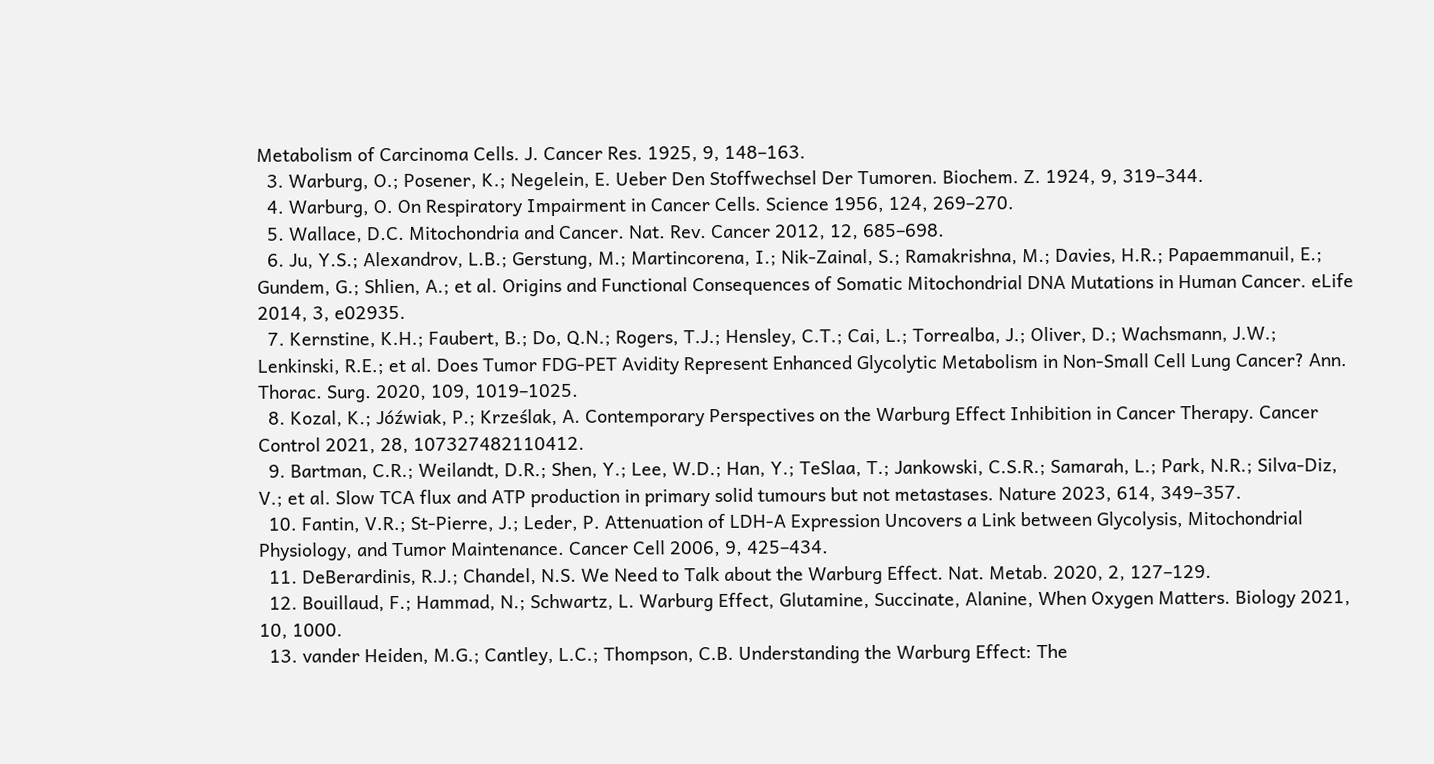Metabolism of Carcinoma Cells. J. Cancer Res. 1925, 9, 148–163.
  3. Warburg, O.; Posener, K.; Negelein, E. Ueber Den Stoffwechsel Der Tumoren. Biochem. Z. 1924, 9, 319–344.
  4. Warburg, O. On Respiratory Impairment in Cancer Cells. Science 1956, 124, 269–270.
  5. Wallace, D.C. Mitochondria and Cancer. Nat. Rev. Cancer 2012, 12, 685–698.
  6. Ju, Y.S.; Alexandrov, L.B.; Gerstung, M.; Martincorena, I.; Nik-Zainal, S.; Ramakrishna, M.; Davies, H.R.; Papaemmanuil, E.; Gundem, G.; Shlien, A.; et al. Origins and Functional Consequences of Somatic Mitochondrial DNA Mutations in Human Cancer. eLife 2014, 3, e02935.
  7. Kernstine, K.H.; Faubert, B.; Do, Q.N.; Rogers, T.J.; Hensley, C.T.; Cai, L.; Torrealba, J.; Oliver, D.; Wachsmann, J.W.; Lenkinski, R.E.; et al. Does Tumor FDG-PET Avidity Represent Enhanced Glycolytic Metabolism in Non-Small Cell Lung Cancer? Ann. Thorac. Surg. 2020, 109, 1019–1025.
  8. Kozal, K.; Jóźwiak, P.; Krześlak, A. Contemporary Perspectives on the Warburg Effect Inhibition in Cancer Therapy. Cancer Control 2021, 28, 107327482110412.
  9. Bartman, C.R.; Weilandt, D.R.; Shen, Y.; Lee, W.D.; Han, Y.; TeSlaa, T.; Jankowski, C.S.R.; Samarah, L.; Park, N.R.; Silva-Diz, V.; et al. Slow TCA flux and ATP production in primary solid tumours but not metastases. Nature 2023, 614, 349–357.
  10. Fantin, V.R.; St-Pierre, J.; Leder, P. Attenuation of LDH-A Expression Uncovers a Link between Glycolysis, Mitochondrial Physiology, and Tumor Maintenance. Cancer Cell 2006, 9, 425–434.
  11. DeBerardinis, R.J.; Chandel, N.S. We Need to Talk about the Warburg Effect. Nat. Metab. 2020, 2, 127–129.
  12. Bouillaud, F.; Hammad, N.; Schwartz, L. Warburg Effect, Glutamine, Succinate, Alanine, When Oxygen Matters. Biology 2021, 10, 1000.
  13. vander Heiden, M.G.; Cantley, L.C.; Thompson, C.B. Understanding the Warburg Effect: The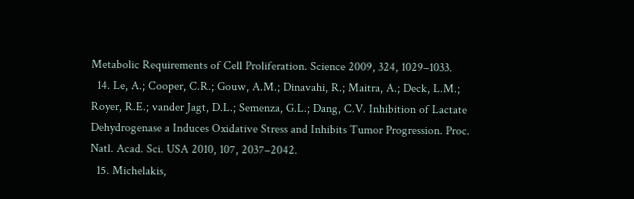Metabolic Requirements of Cell Proliferation. Science 2009, 324, 1029–1033.
  14. Le, A.; Cooper, C.R.; Gouw, A.M.; Dinavahi, R.; Maitra, A.; Deck, L.M.; Royer, R.E.; vander Jagt, D.L.; Semenza, G.L.; Dang, C.V. Inhibition of Lactate Dehydrogenase a Induces Oxidative Stress and Inhibits Tumor Progression. Proc. Natl. Acad. Sci. USA 2010, 107, 2037–2042.
  15. Michelakis,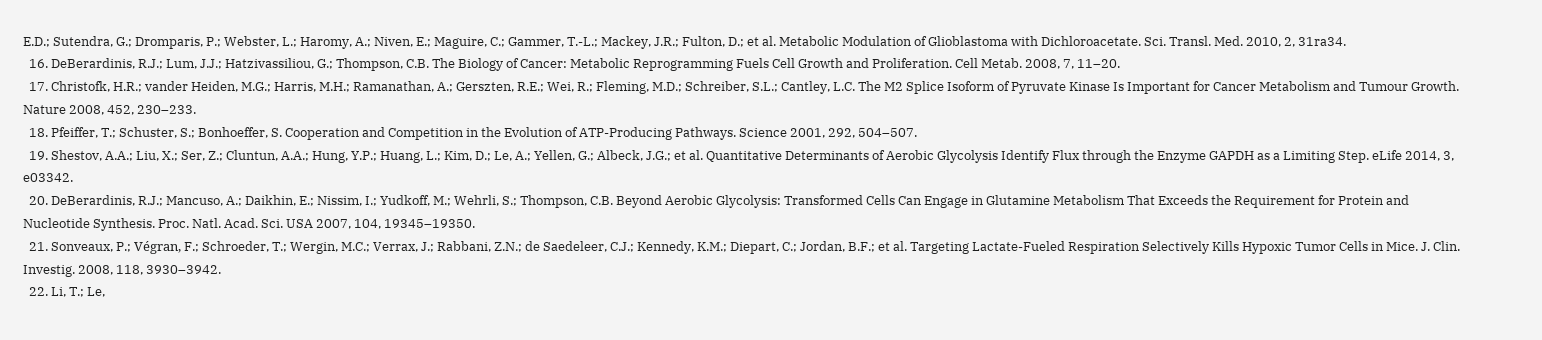E.D.; Sutendra, G.; Dromparis, P.; Webster, L.; Haromy, A.; Niven, E.; Maguire, C.; Gammer, T.-L.; Mackey, J.R.; Fulton, D.; et al. Metabolic Modulation of Glioblastoma with Dichloroacetate. Sci. Transl. Med. 2010, 2, 31ra34.
  16. DeBerardinis, R.J.; Lum, J.J.; Hatzivassiliou, G.; Thompson, C.B. The Biology of Cancer: Metabolic Reprogramming Fuels Cell Growth and Proliferation. Cell Metab. 2008, 7, 11–20.
  17. Christofk, H.R.; vander Heiden, M.G.; Harris, M.H.; Ramanathan, A.; Gerszten, R.E.; Wei, R.; Fleming, M.D.; Schreiber, S.L.; Cantley, L.C. The M2 Splice Isoform of Pyruvate Kinase Is Important for Cancer Metabolism and Tumour Growth. Nature 2008, 452, 230–233.
  18. Pfeiffer, T.; Schuster, S.; Bonhoeffer, S. Cooperation and Competition in the Evolution of ATP-Producing Pathways. Science 2001, 292, 504–507.
  19. Shestov, A.A.; Liu, X.; Ser, Z.; Cluntun, A.A.; Hung, Y.P.; Huang, L.; Kim, D.; Le, A.; Yellen, G.; Albeck, J.G.; et al. Quantitative Determinants of Aerobic Glycolysis Identify Flux through the Enzyme GAPDH as a Limiting Step. eLife 2014, 3, e03342.
  20. DeBerardinis, R.J.; Mancuso, A.; Daikhin, E.; Nissim, I.; Yudkoff, M.; Wehrli, S.; Thompson, C.B. Beyond Aerobic Glycolysis: Transformed Cells Can Engage in Glutamine Metabolism That Exceeds the Requirement for Protein and Nucleotide Synthesis. Proc. Natl. Acad. Sci. USA 2007, 104, 19345–19350.
  21. Sonveaux, P.; Végran, F.; Schroeder, T.; Wergin, M.C.; Verrax, J.; Rabbani, Z.N.; de Saedeleer, C.J.; Kennedy, K.M.; Diepart, C.; Jordan, B.F.; et al. Targeting Lactate-Fueled Respiration Selectively Kills Hypoxic Tumor Cells in Mice. J. Clin. Investig. 2008, 118, 3930–3942.
  22. Li, T.; Le,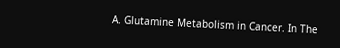A. Glutamine Metabolism in Cancer. In The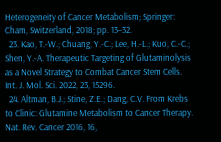Heterogeneity of Cancer Metabolism; Springer: Cham, Switzerland, 2018; pp. 13–32.
  23. Kao, T.-W.; Chuang, Y.-C.; Lee, H.-L.; Kuo, C.-C.; Shen, Y.-A. Therapeutic Targeting of Glutaminolysis as a Novel Strategy to Combat Cancer Stem Cells. Int. J. Mol. Sci. 2022, 23, 15296.
  24. Altman, B.J.; Stine, Z.E.; Dang, C.V. From Krebs to Clinic: Glutamine Metabolism to Cancer Therapy. Nat. Rev. Cancer 2016, 16,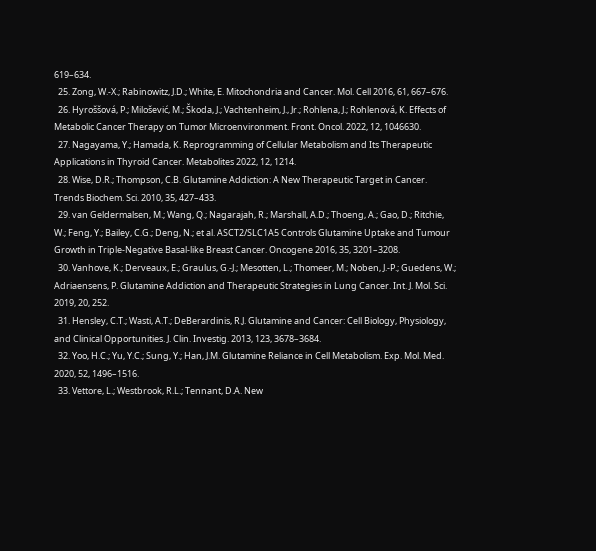619–634.
  25. Zong, W.-X.; Rabinowitz, J.D.; White, E. Mitochondria and Cancer. Mol. Cell 2016, 61, 667–676.
  26. Hyroššová, P.; Milošević, M.; Škoda, J.; Vachtenheim, J., Jr.; Rohlena, J.; Rohlenová, K. Effects of Metabolic Cancer Therapy on Tumor Microenvironment. Front. Oncol. 2022, 12, 1046630.
  27. Nagayama, Y.; Hamada, K. Reprogramming of Cellular Metabolism and Its Therapeutic Applications in Thyroid Cancer. Metabolites 2022, 12, 1214.
  28. Wise, D.R.; Thompson, C.B. Glutamine Addiction: A New Therapeutic Target in Cancer. Trends Biochem. Sci. 2010, 35, 427–433.
  29. van Geldermalsen, M.; Wang, Q.; Nagarajah, R.; Marshall, A.D.; Thoeng, A.; Gao, D.; Ritchie, W.; Feng, Y.; Bailey, C.G.; Deng, N.; et al. ASCT2/SLC1A5 Controls Glutamine Uptake and Tumour Growth in Triple-Negative Basal-like Breast Cancer. Oncogene 2016, 35, 3201–3208.
  30. Vanhove, K.; Derveaux, E.; Graulus, G.-J.; Mesotten, L.; Thomeer, M.; Noben, J.-P.; Guedens, W.; Adriaensens, P. Glutamine Addiction and Therapeutic Strategies in Lung Cancer. Int. J. Mol. Sci. 2019, 20, 252.
  31. Hensley, C.T.; Wasti, A.T.; DeBerardinis, R.J. Glutamine and Cancer: Cell Biology, Physiology, and Clinical Opportunities. J. Clin. Investig. 2013, 123, 3678–3684.
  32. Yoo, H.C.; Yu, Y.C.; Sung, Y.; Han, J.M. Glutamine Reliance in Cell Metabolism. Exp. Mol. Med. 2020, 52, 1496–1516.
  33. Vettore, L.; Westbrook, R.L.; Tennant, D.A. New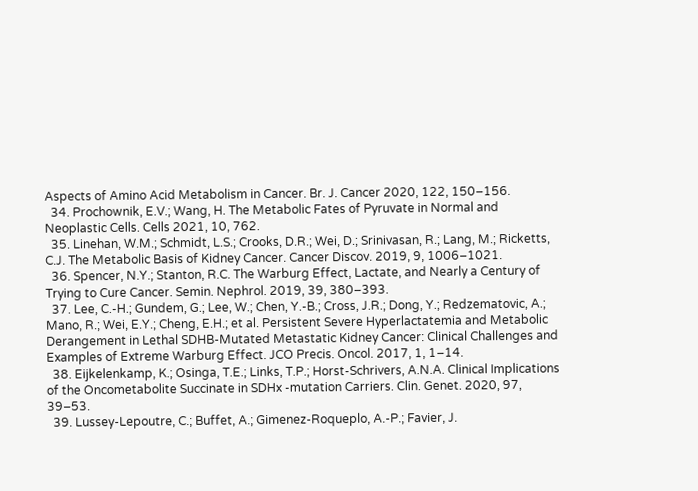Aspects of Amino Acid Metabolism in Cancer. Br. J. Cancer 2020, 122, 150–156.
  34. Prochownik, E.V.; Wang, H. The Metabolic Fates of Pyruvate in Normal and Neoplastic Cells. Cells 2021, 10, 762.
  35. Linehan, W.M.; Schmidt, L.S.; Crooks, D.R.; Wei, D.; Srinivasan, R.; Lang, M.; Ricketts, C.J. The Metabolic Basis of Kidney Cancer. Cancer Discov. 2019, 9, 1006–1021.
  36. Spencer, N.Y.; Stanton, R.C. The Warburg Effect, Lactate, and Nearly a Century of Trying to Cure Cancer. Semin. Nephrol. 2019, 39, 380–393.
  37. Lee, C.-H.; Gundem, G.; Lee, W.; Chen, Y.-B.; Cross, J.R.; Dong, Y.; Redzematovic, A.; Mano, R.; Wei, E.Y.; Cheng, E.H.; et al. Persistent Severe Hyperlactatemia and Metabolic Derangement in Lethal SDHB-Mutated Metastatic Kidney Cancer: Clinical Challenges and Examples of Extreme Warburg Effect. JCO Precis. Oncol. 2017, 1, 1–14.
  38. Eijkelenkamp, K.; Osinga, T.E.; Links, T.P.; Horst-Schrivers, A.N.A. Clinical Implications of the Oncometabolite Succinate in SDHx -mutation Carriers. Clin. Genet. 2020, 97, 39–53.
  39. Lussey-Lepoutre, C.; Buffet, A.; Gimenez-Roqueplo, A.-P.; Favier, J.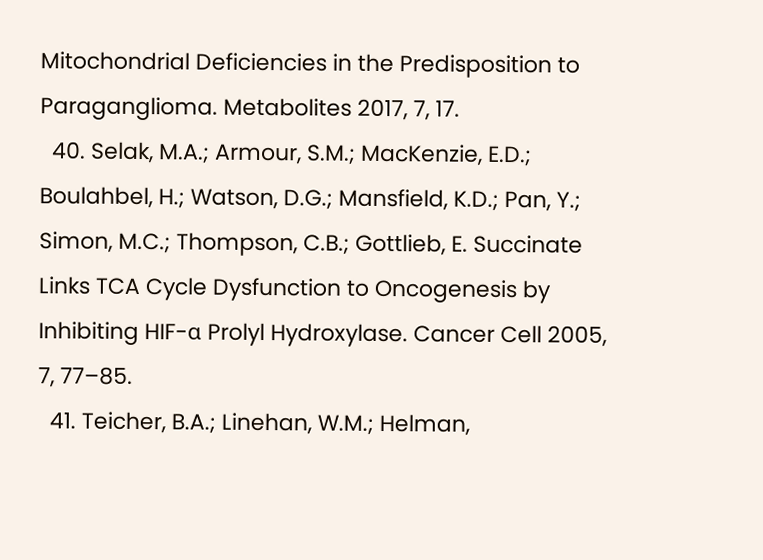Mitochondrial Deficiencies in the Predisposition to Paraganglioma. Metabolites 2017, 7, 17.
  40. Selak, M.A.; Armour, S.M.; MacKenzie, E.D.; Boulahbel, H.; Watson, D.G.; Mansfield, K.D.; Pan, Y.; Simon, M.C.; Thompson, C.B.; Gottlieb, E. Succinate Links TCA Cycle Dysfunction to Oncogenesis by Inhibiting HIF-α Prolyl Hydroxylase. Cancer Cell 2005, 7, 77–85.
  41. Teicher, B.A.; Linehan, W.M.; Helman,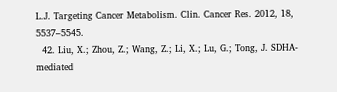L.J. Targeting Cancer Metabolism. Clin. Cancer Res. 2012, 18, 5537–5545.
  42. Liu, X.; Zhou, Z.; Wang, Z.; Li, X.; Lu, G.; Tong, J. SDHA-mediated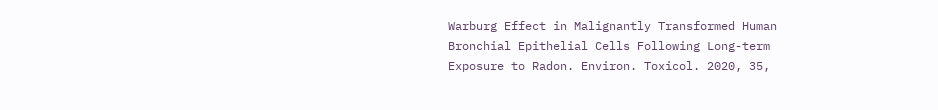Warburg Effect in Malignantly Transformed Human Bronchial Epithelial Cells Following Long-term Exposure to Radon. Environ. Toxicol. 2020, 35,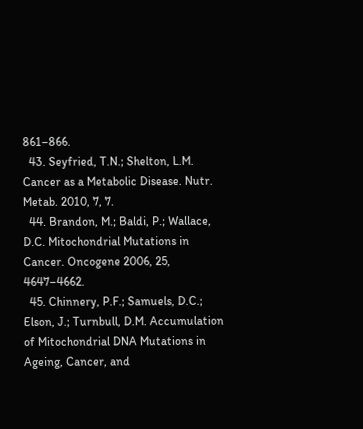861–866.
  43. Seyfried, T.N.; Shelton, L.M. Cancer as a Metabolic Disease. Nutr. Metab. 2010, 7, 7.
  44. Brandon, M.; Baldi, P.; Wallace, D.C. Mitochondrial Mutations in Cancer. Oncogene 2006, 25, 4647–4662.
  45. Chinnery, P.F.; Samuels, D.C.; Elson, J.; Turnbull, D.M. Accumulation of Mitochondrial DNA Mutations in Ageing, Cancer, and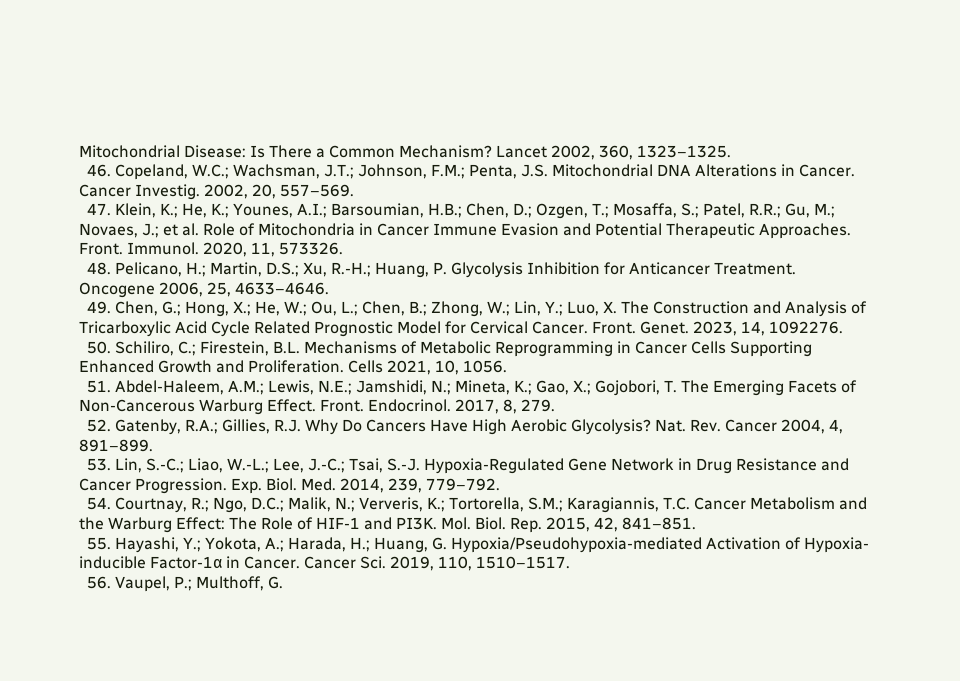Mitochondrial Disease: Is There a Common Mechanism? Lancet 2002, 360, 1323–1325.
  46. Copeland, W.C.; Wachsman, J.T.; Johnson, F.M.; Penta, J.S. Mitochondrial DNA Alterations in Cancer. Cancer Investig. 2002, 20, 557–569.
  47. Klein, K.; He, K.; Younes, A.I.; Barsoumian, H.B.; Chen, D.; Ozgen, T.; Mosaffa, S.; Patel, R.R.; Gu, M.; Novaes, J.; et al. Role of Mitochondria in Cancer Immune Evasion and Potential Therapeutic Approaches. Front. Immunol. 2020, 11, 573326.
  48. Pelicano, H.; Martin, D.S.; Xu, R.-H.; Huang, P. Glycolysis Inhibition for Anticancer Treatment. Oncogene 2006, 25, 4633–4646.
  49. Chen, G.; Hong, X.; He, W.; Ou, L.; Chen, B.; Zhong, W.; Lin, Y.; Luo, X. The Construction and Analysis of Tricarboxylic Acid Cycle Related Prognostic Model for Cervical Cancer. Front. Genet. 2023, 14, 1092276.
  50. Schiliro, C.; Firestein, B.L. Mechanisms of Metabolic Reprogramming in Cancer Cells Supporting Enhanced Growth and Proliferation. Cells 2021, 10, 1056.
  51. Abdel-Haleem, A.M.; Lewis, N.E.; Jamshidi, N.; Mineta, K.; Gao, X.; Gojobori, T. The Emerging Facets of Non-Cancerous Warburg Effect. Front. Endocrinol. 2017, 8, 279.
  52. Gatenby, R.A.; Gillies, R.J. Why Do Cancers Have High Aerobic Glycolysis? Nat. Rev. Cancer 2004, 4, 891–899.
  53. Lin, S.-C.; Liao, W.-L.; Lee, J.-C.; Tsai, S.-J. Hypoxia-Regulated Gene Network in Drug Resistance and Cancer Progression. Exp. Biol. Med. 2014, 239, 779–792.
  54. Courtnay, R.; Ngo, D.C.; Malik, N.; Ververis, K.; Tortorella, S.M.; Karagiannis, T.C. Cancer Metabolism and the Warburg Effect: The Role of HIF-1 and PI3K. Mol. Biol. Rep. 2015, 42, 841–851.
  55. Hayashi, Y.; Yokota, A.; Harada, H.; Huang, G. Hypoxia/Pseudohypoxia-mediated Activation of Hypoxia-inducible Factor-1α in Cancer. Cancer Sci. 2019, 110, 1510–1517.
  56. Vaupel, P.; Multhoff, G.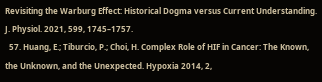Revisiting the Warburg Effect: Historical Dogma versus Current Understanding. J. Physiol. 2021, 599, 1745–1757.
  57. Huang, E.; Tiburcio, P.; Choi, H. Complex Role of HIF in Cancer: The Known, the Unknown, and the Unexpected. Hypoxia 2014, 2,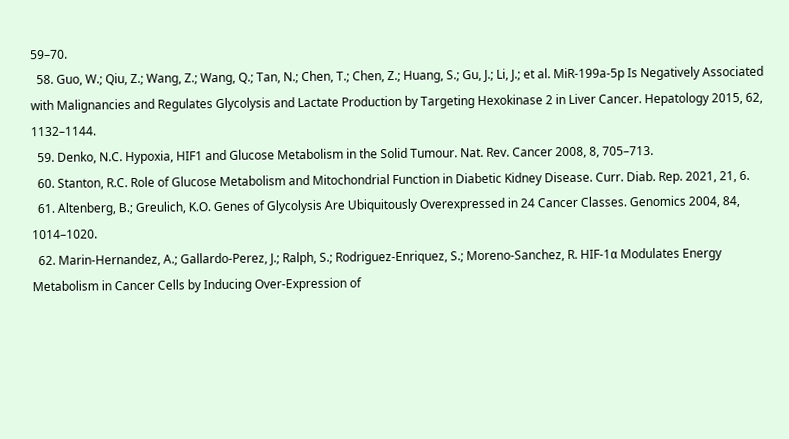59–70.
  58. Guo, W.; Qiu, Z.; Wang, Z.; Wang, Q.; Tan, N.; Chen, T.; Chen, Z.; Huang, S.; Gu, J.; Li, J.; et al. MiR-199a-5p Is Negatively Associated with Malignancies and Regulates Glycolysis and Lactate Production by Targeting Hexokinase 2 in Liver Cancer. Hepatology 2015, 62, 1132–1144.
  59. Denko, N.C. Hypoxia, HIF1 and Glucose Metabolism in the Solid Tumour. Nat. Rev. Cancer 2008, 8, 705–713.
  60. Stanton, R.C. Role of Glucose Metabolism and Mitochondrial Function in Diabetic Kidney Disease. Curr. Diab. Rep. 2021, 21, 6.
  61. Altenberg, B.; Greulich, K.O. Genes of Glycolysis Are Ubiquitously Overexpressed in 24 Cancer Classes. Genomics 2004, 84, 1014–1020.
  62. Marin-Hernandez, A.; Gallardo-Perez, J.; Ralph, S.; Rodriguez-Enriquez, S.; Moreno-Sanchez, R. HIF-1α Modulates Energy Metabolism in Cancer Cells by Inducing Over-Expression of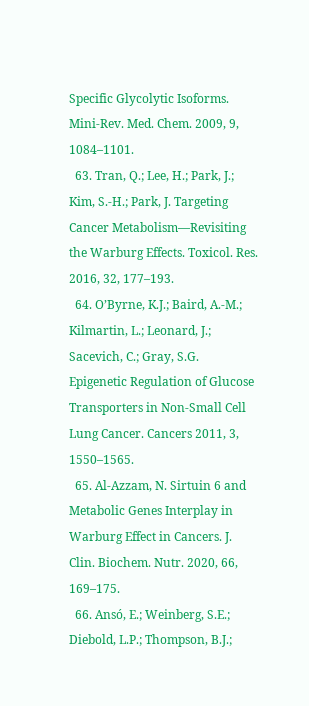Specific Glycolytic Isoforms. Mini-Rev. Med. Chem. 2009, 9, 1084–1101.
  63. Tran, Q.; Lee, H.; Park, J.; Kim, S.-H.; Park, J. Targeting Cancer Metabolism—Revisiting the Warburg Effects. Toxicol. Res. 2016, 32, 177–193.
  64. O’Byrne, K.J.; Baird, A.-M.; Kilmartin, L.; Leonard, J.; Sacevich, C.; Gray, S.G. Epigenetic Regulation of Glucose Transporters in Non-Small Cell Lung Cancer. Cancers 2011, 3, 1550–1565.
  65. Al-Azzam, N. Sirtuin 6 and Metabolic Genes Interplay in Warburg Effect in Cancers. J. Clin. Biochem. Nutr. 2020, 66, 169–175.
  66. Ansó, E.; Weinberg, S.E.; Diebold, L.P.; Thompson, B.J.;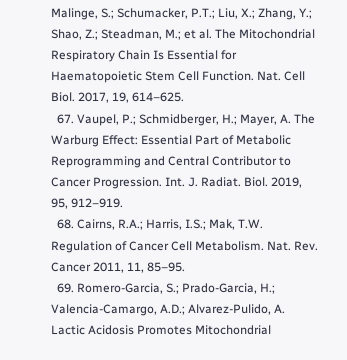Malinge, S.; Schumacker, P.T.; Liu, X.; Zhang, Y.; Shao, Z.; Steadman, M.; et al. The Mitochondrial Respiratory Chain Is Essential for Haematopoietic Stem Cell Function. Nat. Cell Biol. 2017, 19, 614–625.
  67. Vaupel, P.; Schmidberger, H.; Mayer, A. The Warburg Effect: Essential Part of Metabolic Reprogramming and Central Contributor to Cancer Progression. Int. J. Radiat. Biol. 2019, 95, 912–919.
  68. Cairns, R.A.; Harris, I.S.; Mak, T.W. Regulation of Cancer Cell Metabolism. Nat. Rev. Cancer 2011, 11, 85–95.
  69. Romero-Garcia, S.; Prado-Garcia, H.; Valencia-Camargo, A.D.; Alvarez-Pulido, A. Lactic Acidosis Promotes Mitochondrial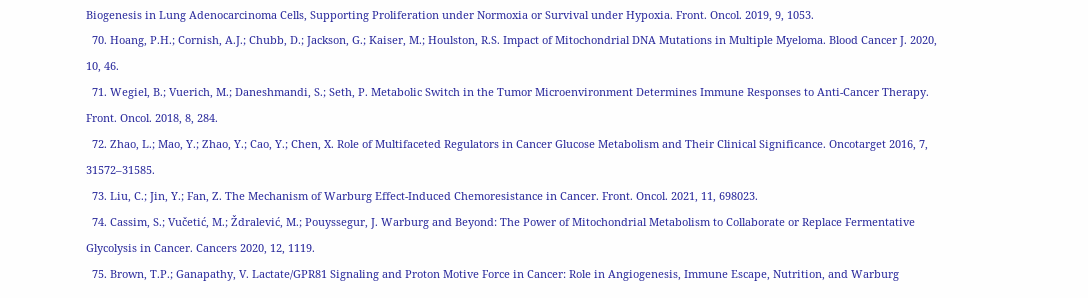Biogenesis in Lung Adenocarcinoma Cells, Supporting Proliferation under Normoxia or Survival under Hypoxia. Front. Oncol. 2019, 9, 1053.
  70. Hoang, P.H.; Cornish, A.J.; Chubb, D.; Jackson, G.; Kaiser, M.; Houlston, R.S. Impact of Mitochondrial DNA Mutations in Multiple Myeloma. Blood Cancer J. 2020, 10, 46.
  71. Wegiel, B.; Vuerich, M.; Daneshmandi, S.; Seth, P. Metabolic Switch in the Tumor Microenvironment Determines Immune Responses to Anti-Cancer Therapy. Front. Oncol. 2018, 8, 284.
  72. Zhao, L.; Mao, Y.; Zhao, Y.; Cao, Y.; Chen, X. Role of Multifaceted Regulators in Cancer Glucose Metabolism and Their Clinical Significance. Oncotarget 2016, 7, 31572–31585.
  73. Liu, C.; Jin, Y.; Fan, Z. The Mechanism of Warburg Effect-Induced Chemoresistance in Cancer. Front. Oncol. 2021, 11, 698023.
  74. Cassim, S.; Vučetić, M.; Ždralević, M.; Pouyssegur, J. Warburg and Beyond: The Power of Mitochondrial Metabolism to Collaborate or Replace Fermentative Glycolysis in Cancer. Cancers 2020, 12, 1119.
  75. Brown, T.P.; Ganapathy, V. Lactate/GPR81 Signaling and Proton Motive Force in Cancer: Role in Angiogenesis, Immune Escape, Nutrition, and Warburg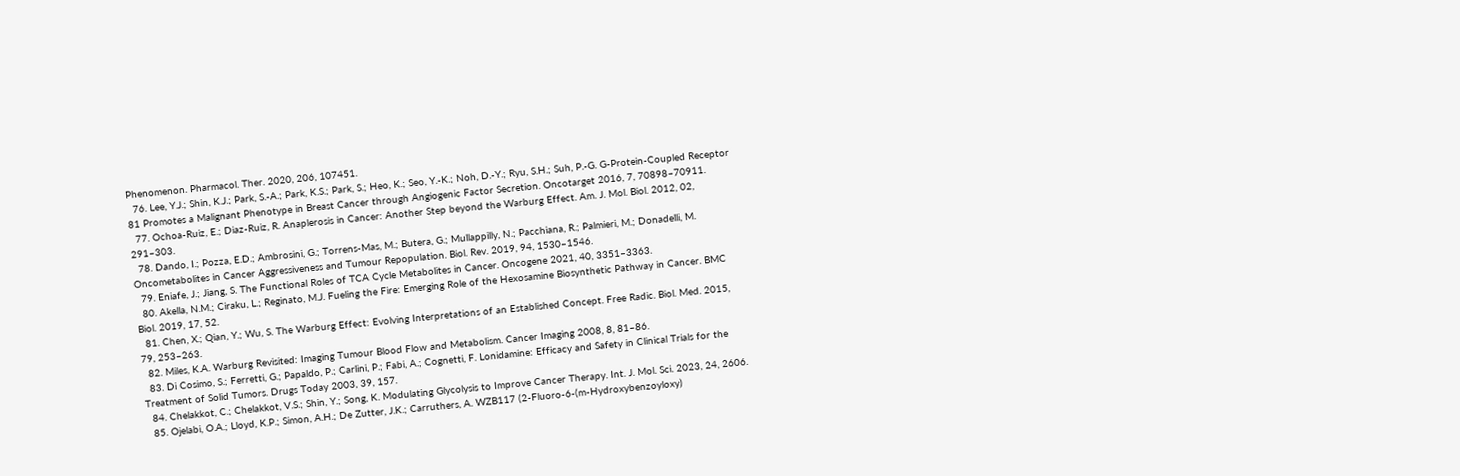Phenomenon. Pharmacol. Ther. 2020, 206, 107451.
  76. Lee, Y.J.; Shin, K.J.; Park, S.-A.; Park, K.S.; Park, S.; Heo, K.; Seo, Y.-K.; Noh, D.-Y.; Ryu, S.H.; Suh, P.-G. G-Protein-Coupled Receptor 81 Promotes a Malignant Phenotype in Breast Cancer through Angiogenic Factor Secretion. Oncotarget 2016, 7, 70898–70911.
  77. Ochoa-Ruiz, E.; Diaz-Ruiz, R. Anaplerosis in Cancer: Another Step beyond the Warburg Effect. Am. J. Mol. Biol. 2012, 02, 291–303.
  78. Dando, I.; Pozza, E.D.; Ambrosini, G.; Torrens-Mas, M.; Butera, G.; Mullappilly, N.; Pacchiana, R.; Palmieri, M.; Donadelli, M. Oncometabolites in Cancer Aggressiveness and Tumour Repopulation. Biol. Rev. 2019, 94, 1530–1546.
  79. Eniafe, J.; Jiang, S. The Functional Roles of TCA Cycle Metabolites in Cancer. Oncogene 2021, 40, 3351–3363.
  80. Akella, N.M.; Ciraku, L.; Reginato, M.J. Fueling the Fire: Emerging Role of the Hexosamine Biosynthetic Pathway in Cancer. BMC Biol. 2019, 17, 52.
  81. Chen, X.; Qian, Y.; Wu, S. The Warburg Effect: Evolving Interpretations of an Established Concept. Free Radic. Biol. Med. 2015, 79, 253–263.
  82. Miles, K.A. Warburg Revisited: Imaging Tumour Blood Flow and Metabolism. Cancer Imaging 2008, 8, 81–86.
  83. Di Cosimo, S.; Ferretti, G.; Papaldo, P.; Carlini, P.; Fabi, A.; Cognetti, F. Lonidamine: Efficacy and Safety in Clinical Trials for the Treatment of Solid Tumors. Drugs Today 2003, 39, 157.
  84. Chelakkot, C.; Chelakkot, V.S.; Shin, Y.; Song, K. Modulating Glycolysis to Improve Cancer Therapy. Int. J. Mol. Sci. 2023, 24, 2606.
  85. Ojelabi, O.A.; Lloyd, K.P.; Simon, A.H.; De Zutter, J.K.; Carruthers, A. WZB117 (2-Fluoro-6-(m-Hydroxybenzoyloxy)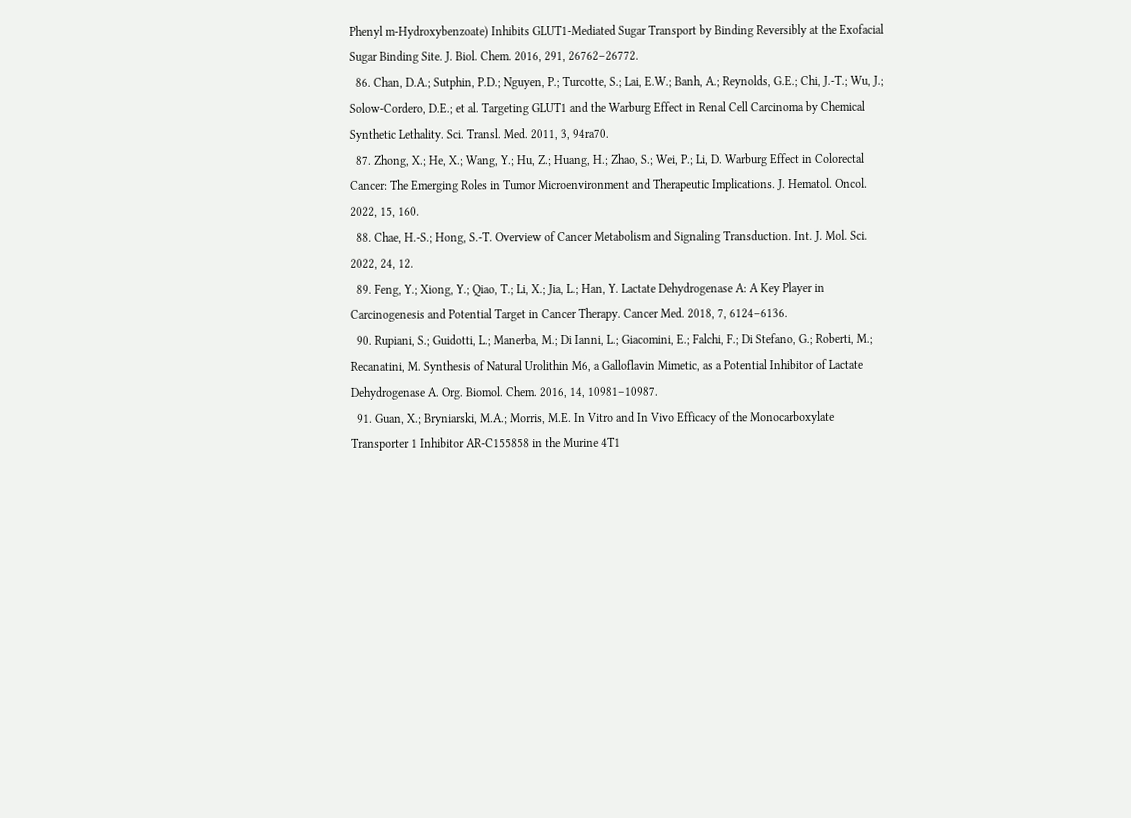Phenyl m-Hydroxybenzoate) Inhibits GLUT1-Mediated Sugar Transport by Binding Reversibly at the Exofacial Sugar Binding Site. J. Biol. Chem. 2016, 291, 26762–26772.
  86. Chan, D.A.; Sutphin, P.D.; Nguyen, P.; Turcotte, S.; Lai, E.W.; Banh, A.; Reynolds, G.E.; Chi, J.-T.; Wu, J.; Solow-Cordero, D.E.; et al. Targeting GLUT1 and the Warburg Effect in Renal Cell Carcinoma by Chemical Synthetic Lethality. Sci. Transl. Med. 2011, 3, 94ra70.
  87. Zhong, X.; He, X.; Wang, Y.; Hu, Z.; Huang, H.; Zhao, S.; Wei, P.; Li, D. Warburg Effect in Colorectal Cancer: The Emerging Roles in Tumor Microenvironment and Therapeutic Implications. J. Hematol. Oncol. 2022, 15, 160.
  88. Chae, H.-S.; Hong, S.-T. Overview of Cancer Metabolism and Signaling Transduction. Int. J. Mol. Sci. 2022, 24, 12.
  89. Feng, Y.; Xiong, Y.; Qiao, T.; Li, X.; Jia, L.; Han, Y. Lactate Dehydrogenase A: A Key Player in Carcinogenesis and Potential Target in Cancer Therapy. Cancer Med. 2018, 7, 6124–6136.
  90. Rupiani, S.; Guidotti, L.; Manerba, M.; Di Ianni, L.; Giacomini, E.; Falchi, F.; Di Stefano, G.; Roberti, M.; Recanatini, M. Synthesis of Natural Urolithin M6, a Galloflavin Mimetic, as a Potential Inhibitor of Lactate Dehydrogenase A. Org. Biomol. Chem. 2016, 14, 10981–10987.
  91. Guan, X.; Bryniarski, M.A.; Morris, M.E. In Vitro and In Vivo Efficacy of the Monocarboxylate Transporter 1 Inhibitor AR-C155858 in the Murine 4T1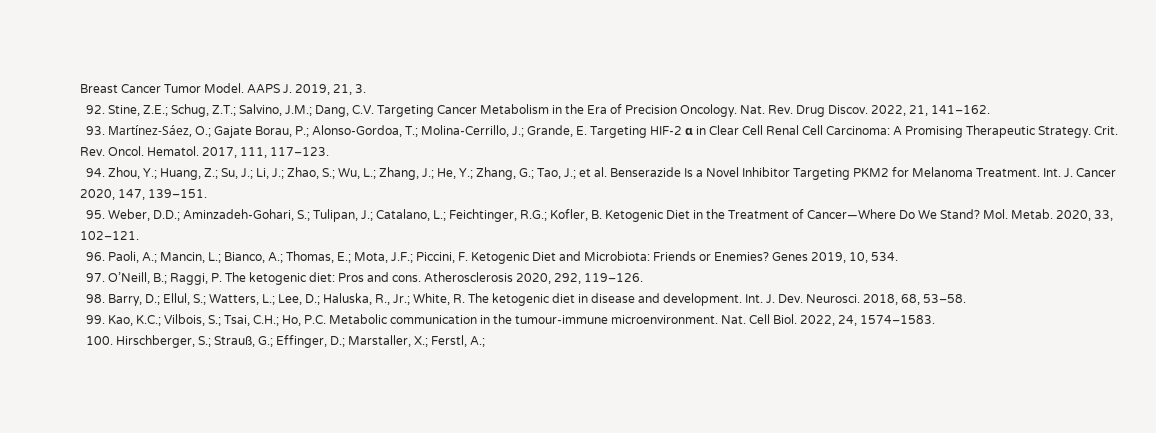Breast Cancer Tumor Model. AAPS J. 2019, 21, 3.
  92. Stine, Z.E.; Schug, Z.T.; Salvino, J.M.; Dang, C.V. Targeting Cancer Metabolism in the Era of Precision Oncology. Nat. Rev. Drug Discov. 2022, 21, 141–162.
  93. Martínez-Sáez, O.; Gajate Borau, P.; Alonso-Gordoa, T.; Molina-Cerrillo, J.; Grande, E. Targeting HIF-2 α in Clear Cell Renal Cell Carcinoma: A Promising Therapeutic Strategy. Crit. Rev. Oncol. Hematol. 2017, 111, 117–123.
  94. Zhou, Y.; Huang, Z.; Su, J.; Li, J.; Zhao, S.; Wu, L.; Zhang, J.; He, Y.; Zhang, G.; Tao, J.; et al. Benserazide Is a Novel Inhibitor Targeting PKM2 for Melanoma Treatment. Int. J. Cancer 2020, 147, 139–151.
  95. Weber, D.D.; Aminzadeh-Gohari, S.; Tulipan, J.; Catalano, L.; Feichtinger, R.G.; Kofler, B. Ketogenic Diet in the Treatment of Cancer—Where Do We Stand? Mol. Metab. 2020, 33, 102–121.
  96. Paoli, A.; Mancin, L.; Bianco, A.; Thomas, E.; Mota, J.F.; Piccini, F. Ketogenic Diet and Microbiota: Friends or Enemies? Genes 2019, 10, 534.
  97. O’Neill, B.; Raggi, P. The ketogenic diet: Pros and cons. Atherosclerosis 2020, 292, 119–126.
  98. Barry, D.; Ellul, S.; Watters, L.; Lee, D.; Haluska, R., Jr.; White, R. The ketogenic diet in disease and development. Int. J. Dev. Neurosci. 2018, 68, 53–58.
  99. Kao, K.C.; Vilbois, S.; Tsai, C.H.; Ho, P.C. Metabolic communication in the tumour-immune microenvironment. Nat. Cell Biol. 2022, 24, 1574–1583.
  100. Hirschberger, S.; Strauß, G.; Effinger, D.; Marstaller, X.; Ferstl, A.;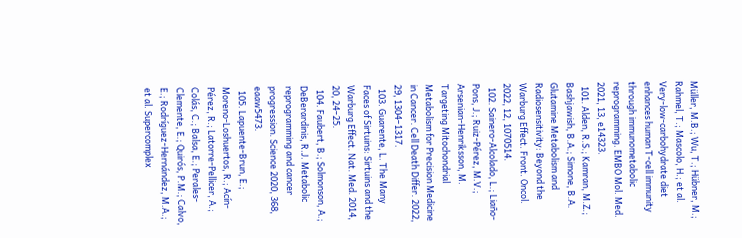Müller, M.B.; Wu, T.; Hübner, M.; Rahmel, T.; Mascolo, H.; et al. Very-low-carbohydrate diet enhances human T-cell immunity through immunometabolic reprogramming. EMBO Mol. Med. 2021, 13, e14323.
  101. Alden, R.S.; Kamran, M.Z.; Bashjawish, B.A.; Simone, B.A. Glutamine Metabolism and Radiosensitivity: Beyond the Warburg Effect. Front. Oncol. 2022, 12, 1070514.
  102. Sainero-Alcolado, L.; Liaño-Pons, J.; Ruiz-Pérez, M.V.; Arsenian-Henriksson, M. Targeting Mitochondrial Metabolism for Precision Medicine in Cancer. Cell Death Differ. 2022, 29, 1304–1317.
  103. Guarente, L. The Many Faces of Sirtuins: Sirtuins and the Warburg Effect. Nat. Med. 2014, 20, 24–25.
  104. Faubert, B.; Solmonson, A.; DeBerardinis, R.J. Metabolic reprogramming and cancer progression. Science 2020, 368, eaaw5473.
  105. Lapuente-Brun, E.; Moreno-Loshuertos, R.; Acín-Pérez, R.; Latorre-Pellicer, A.; Colás, C.; Balsa, E.; Perales-Clemente, E.; Quirós, P.M.; Calvo, E.; Rodríguez-Hernández, M.A.; et al. Supercomplex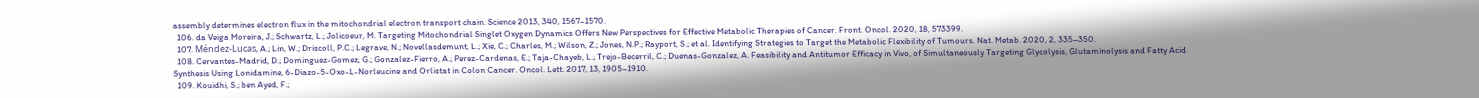assembly determines electron flux in the mitochondrial electron transport chain. Science 2013, 340, 1567–1570.
  106. da Veiga Moreira, J.; Schwartz, L.; Jolicoeur, M. Targeting Mitochondrial Singlet Oxygen Dynamics Offers New Perspectives for Effective Metabolic Therapies of Cancer. Front. Oncol. 2020, 18, 573399.
  107. Méndez-Lucas, A.; Lin, W.; Driscoll, P.C.; Legrave, N.; Novellasdemunt, L.; Xie, C.; Charles, M.; Wilson, Z.; Jones, N.P.; Rayport, S.; et al. Identifying Strategies to Target the Metabolic Flexibility of Tumours. Nat. Metab. 2020, 2, 335–350.
  108. Cervantes-Madrid, D.; Dominguez-Gomez, G.; Gonzalez-Fierro, A.; Perez-Cardenas, E.; Taja-Chayeb, L.; Trejo-Becerril, C.; Duenas-Gonzalez, A. Feasibility and Antitumor Efficacy in Vivo, of Simultaneously Targeting Glycolysis, Glutaminolysis and Fatty Acid Synthesis Using Lonidamine, 6-Diazo-5-Oxo-L-Norleucine and Orlistat in Colon Cancer. Oncol. Lett. 2017, 13, 1905–1910.
  109. Kouidhi, S.; ben Ayed, F.;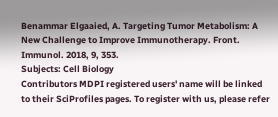Benammar Elgaaied, A. Targeting Tumor Metabolism: A New Challenge to Improve Immunotherapy. Front. Immunol. 2018, 9, 353.
Subjects: Cell Biology
Contributors MDPI registered users' name will be linked to their SciProfiles pages. To register with us, please refer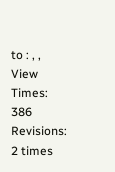to : , ,
View Times: 386
Revisions: 2 times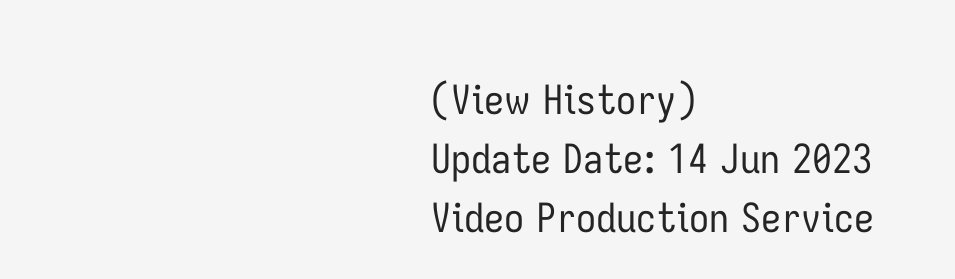(View History)
Update Date: 14 Jun 2023
Video Production Service